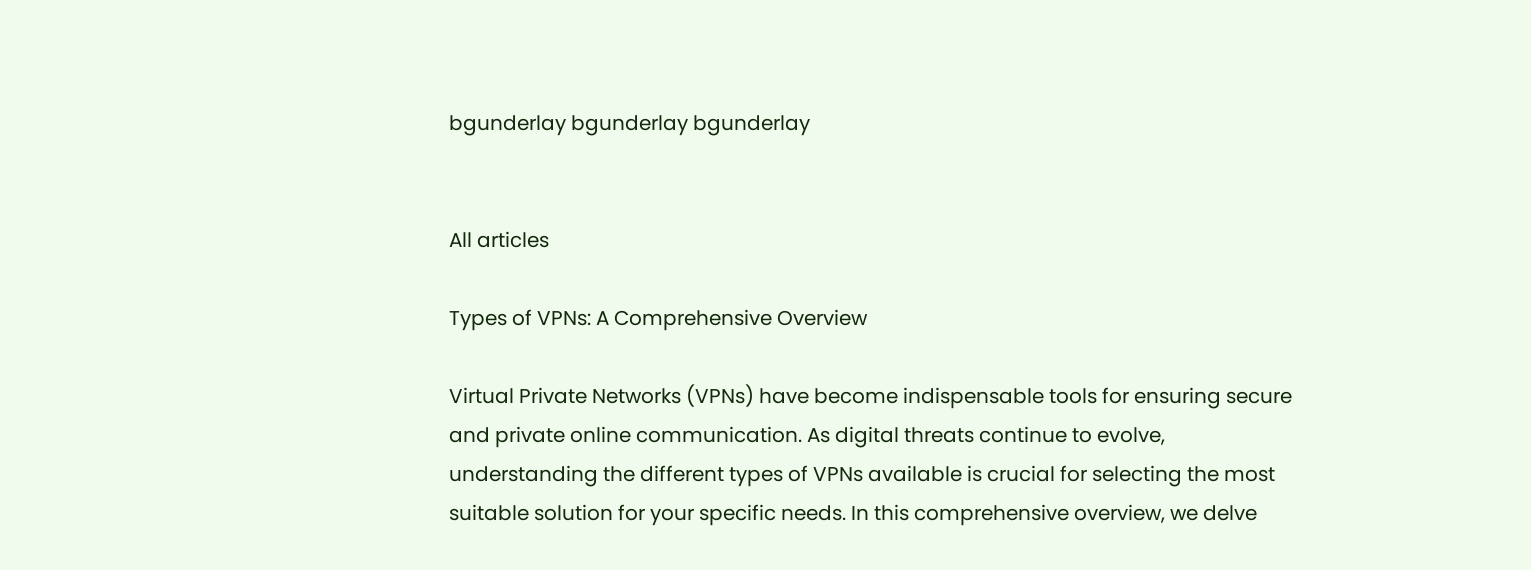bgunderlay bgunderlay bgunderlay


All articles

Types of VPNs: A Comprehensive Overview

Virtual Private Networks (VPNs) have become indispensable tools for ensuring secure and private online communication. As digital threats continue to evolve, understanding the different types of VPNs available is crucial for selecting the most suitable solution for your specific needs. In this comprehensive overview, we delve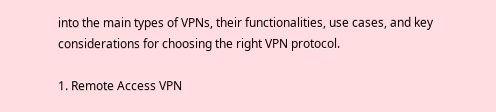into the main types of VPNs, their functionalities, use cases, and key considerations for choosing the right VPN protocol.

1. Remote Access VPN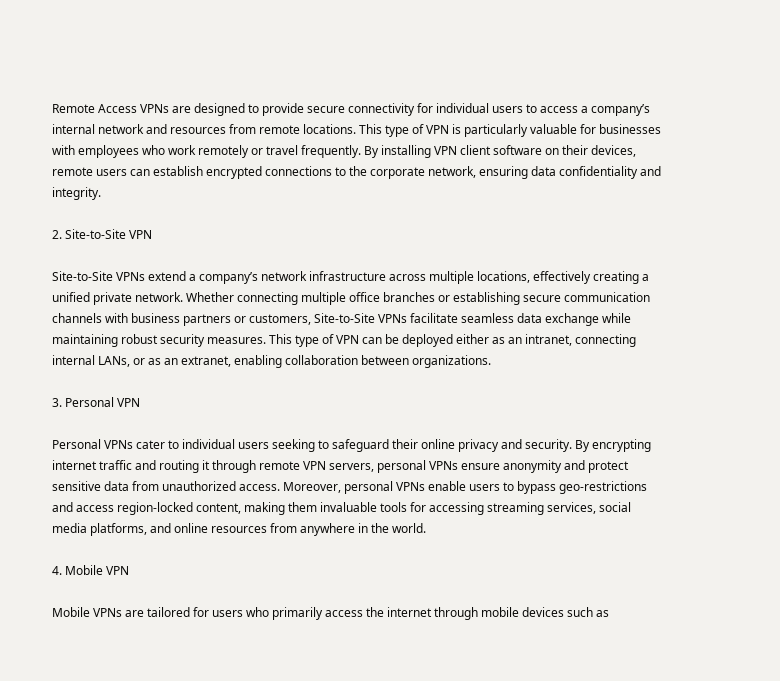Remote Access VPNs are designed to provide secure connectivity for individual users to access a company’s internal network and resources from remote locations. This type of VPN is particularly valuable for businesses with employees who work remotely or travel frequently. By installing VPN client software on their devices, remote users can establish encrypted connections to the corporate network, ensuring data confidentiality and integrity.

2. Site-to-Site VPN

Site-to-Site VPNs extend a company’s network infrastructure across multiple locations, effectively creating a unified private network. Whether connecting multiple office branches or establishing secure communication channels with business partners or customers, Site-to-Site VPNs facilitate seamless data exchange while maintaining robust security measures. This type of VPN can be deployed either as an intranet, connecting internal LANs, or as an extranet, enabling collaboration between organizations.

3. Personal VPN

Personal VPNs cater to individual users seeking to safeguard their online privacy and security. By encrypting internet traffic and routing it through remote VPN servers, personal VPNs ensure anonymity and protect sensitive data from unauthorized access. Moreover, personal VPNs enable users to bypass geo-restrictions and access region-locked content, making them invaluable tools for accessing streaming services, social media platforms, and online resources from anywhere in the world.

4. Mobile VPN

Mobile VPNs are tailored for users who primarily access the internet through mobile devices such as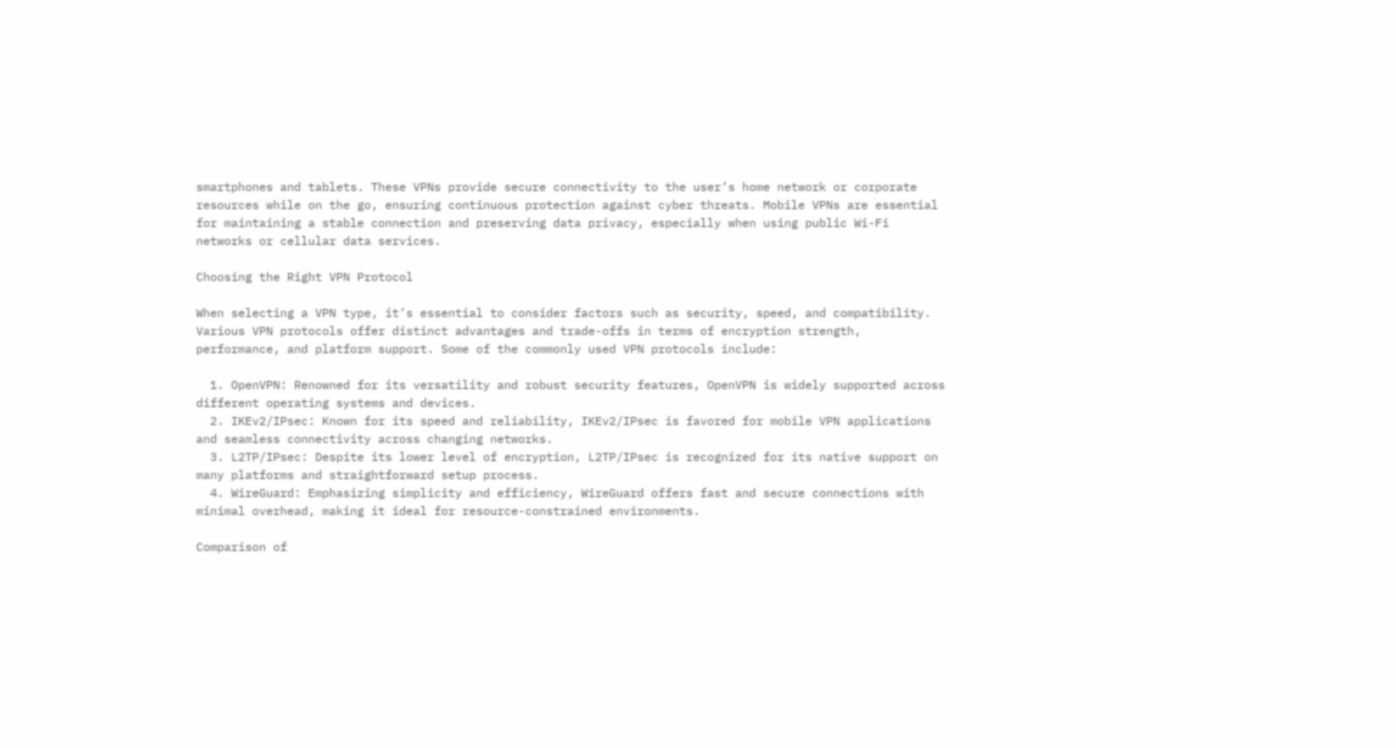smartphones and tablets. These VPNs provide secure connectivity to the user’s home network or corporate resources while on the go, ensuring continuous protection against cyber threats. Mobile VPNs are essential for maintaining a stable connection and preserving data privacy, especially when using public Wi-Fi networks or cellular data services.

Choosing the Right VPN Protocol

When selecting a VPN type, it’s essential to consider factors such as security, speed, and compatibility. Various VPN protocols offer distinct advantages and trade-offs in terms of encryption strength, performance, and platform support. Some of the commonly used VPN protocols include:

  1. OpenVPN: Renowned for its versatility and robust security features, OpenVPN is widely supported across different operating systems and devices.
  2. IKEv2/IPsec: Known for its speed and reliability, IKEv2/IPsec is favored for mobile VPN applications and seamless connectivity across changing networks.
  3. L2TP/IPsec: Despite its lower level of encryption, L2TP/IPsec is recognized for its native support on many platforms and straightforward setup process.
  4. WireGuard: Emphasizing simplicity and efficiency, WireGuard offers fast and secure connections with minimal overhead, making it ideal for resource-constrained environments.

Comparison of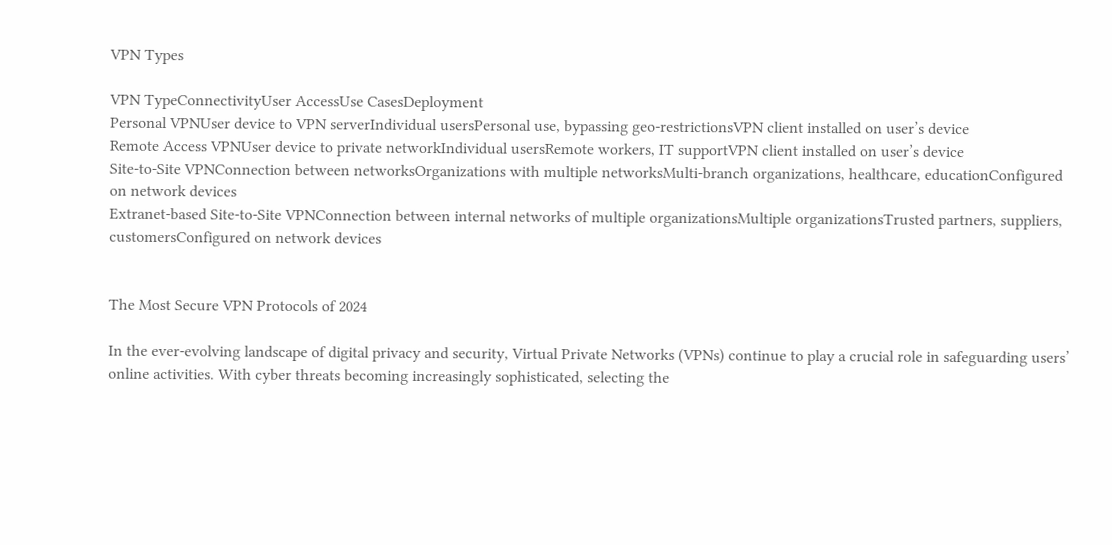VPN Types

VPN TypeConnectivityUser AccessUse CasesDeployment
Personal VPNUser device to VPN serverIndividual usersPersonal use, bypassing geo-restrictionsVPN client installed on user’s device
Remote Access VPNUser device to private networkIndividual usersRemote workers, IT supportVPN client installed on user’s device
Site-to-Site VPNConnection between networksOrganizations with multiple networksMulti-branch organizations, healthcare, educationConfigured on network devices
Extranet-based Site-to-Site VPNConnection between internal networks of multiple organizationsMultiple organizationsTrusted partners, suppliers, customersConfigured on network devices


The Most Secure VPN Protocols of 2024

In the ever-evolving landscape of digital privacy and security, Virtual Private Networks (VPNs) continue to play a crucial role in safeguarding users’ online activities. With cyber threats becoming increasingly sophisticated, selecting the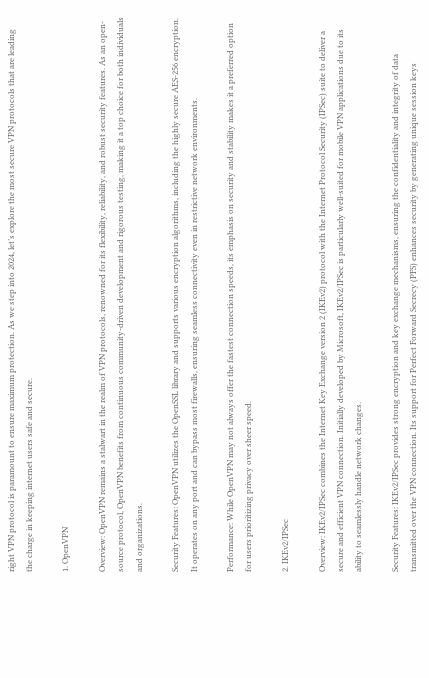right VPN protocol is paramount to ensure maximum protection. As we step into 2024, let’s explore the most secure VPN protocols that are leading the charge in keeping internet users safe and secure.

1. OpenVPN

Overview: OpenVPN remains a stalwart in the realm of VPN protocols, renowned for its flexibility, reliability, and robust security features. As an open-source protocol, OpenVPN benefits from continuous community-driven development and rigorous testing, making it a top choice for both individuals and organizations.

Security Features: OpenVPN utilizes the OpenSSL library and supports various encryption algorithms, including the highly secure AES-256 encryption. It operates on any port and can bypass most firewalls, ensuring seamless connectivity even in restrictive network environments.

Performance: While OpenVPN may not always offer the fastest connection speeds, its emphasis on security and stability makes it a preferred option for users prioritizing privacy over sheer speed.

2. IKEv2/IPSec

Overview: IKEv2/IPSec combines the Internet Key Exchange version 2 (IKEv2) protocol with the Internet Protocol Security (IPSec) suite to deliver a secure and efficient VPN connection. Initially developed by Microsoft, IKEv2/IPSec is particularly well-suited for mobile VPN applications due to its ability to seamlessly handle network changes.

Security Features: IKEv2/IPSec provides strong encryption and key exchange mechanisms, ensuring the confidentiality and integrity of data transmitted over the VPN connection. Its support for Perfect Forward Secrecy (PFS) enhances security by generating unique session keys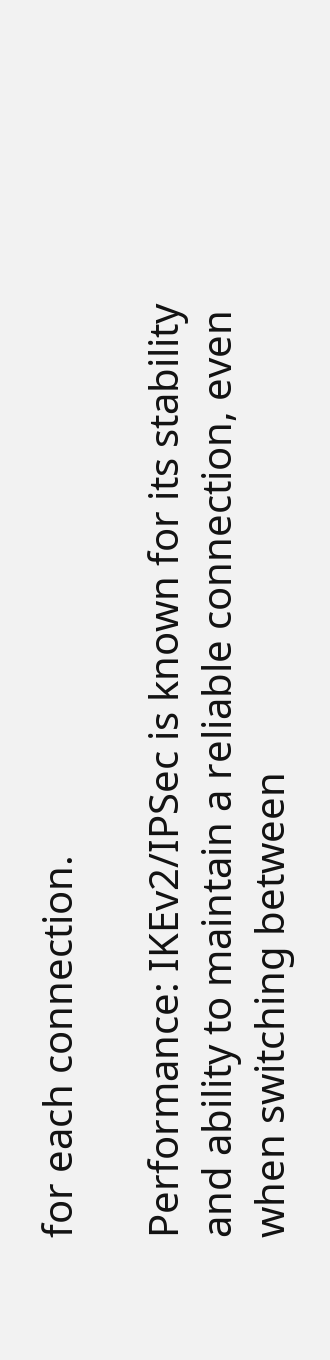for each connection.

Performance: IKEv2/IPSec is known for its stability and ability to maintain a reliable connection, even when switching between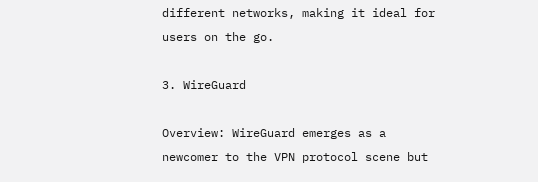different networks, making it ideal for users on the go.

3. WireGuard

Overview: WireGuard emerges as a newcomer to the VPN protocol scene but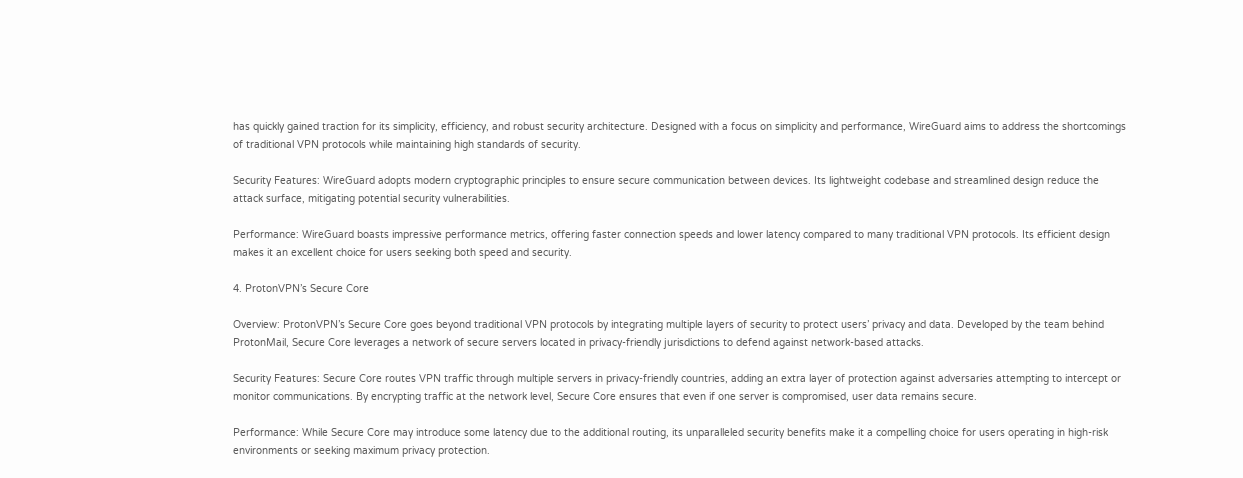has quickly gained traction for its simplicity, efficiency, and robust security architecture. Designed with a focus on simplicity and performance, WireGuard aims to address the shortcomings of traditional VPN protocols while maintaining high standards of security.

Security Features: WireGuard adopts modern cryptographic principles to ensure secure communication between devices. Its lightweight codebase and streamlined design reduce the attack surface, mitigating potential security vulnerabilities.

Performance: WireGuard boasts impressive performance metrics, offering faster connection speeds and lower latency compared to many traditional VPN protocols. Its efficient design makes it an excellent choice for users seeking both speed and security.

4. ProtonVPN’s Secure Core

Overview: ProtonVPN’s Secure Core goes beyond traditional VPN protocols by integrating multiple layers of security to protect users’ privacy and data. Developed by the team behind ProtonMail, Secure Core leverages a network of secure servers located in privacy-friendly jurisdictions to defend against network-based attacks.

Security Features: Secure Core routes VPN traffic through multiple servers in privacy-friendly countries, adding an extra layer of protection against adversaries attempting to intercept or monitor communications. By encrypting traffic at the network level, Secure Core ensures that even if one server is compromised, user data remains secure.

Performance: While Secure Core may introduce some latency due to the additional routing, its unparalleled security benefits make it a compelling choice for users operating in high-risk environments or seeking maximum privacy protection.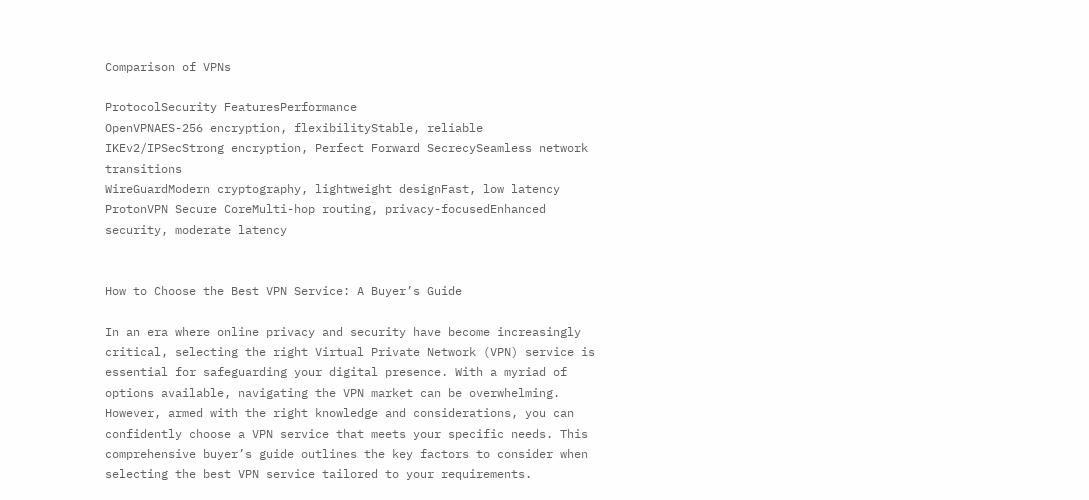Comparison of VPNs

ProtocolSecurity FeaturesPerformance
OpenVPNAES-256 encryption, flexibilityStable, reliable
IKEv2/IPSecStrong encryption, Perfect Forward SecrecySeamless network transitions
WireGuardModern cryptography, lightweight designFast, low latency
ProtonVPN Secure CoreMulti-hop routing, privacy-focusedEnhanced security, moderate latency


How to Choose the Best VPN Service: A Buyer’s Guide

In an era where online privacy and security have become increasingly critical, selecting the right Virtual Private Network (VPN) service is essential for safeguarding your digital presence. With a myriad of options available, navigating the VPN market can be overwhelming. However, armed with the right knowledge and considerations, you can confidently choose a VPN service that meets your specific needs. This comprehensive buyer’s guide outlines the key factors to consider when selecting the best VPN service tailored to your requirements.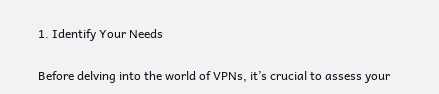1. Identify Your Needs

Before delving into the world of VPNs, it’s crucial to assess your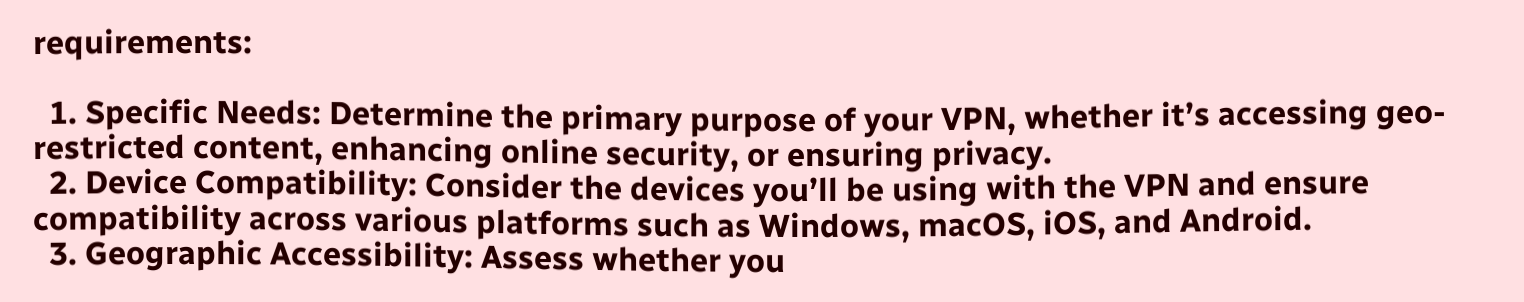requirements:

  1. Specific Needs: Determine the primary purpose of your VPN, whether it’s accessing geo-restricted content, enhancing online security, or ensuring privacy.
  2. Device Compatibility: Consider the devices you’ll be using with the VPN and ensure compatibility across various platforms such as Windows, macOS, iOS, and Android.
  3. Geographic Accessibility: Assess whether you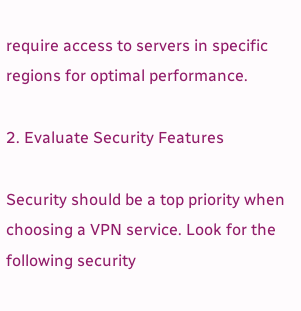require access to servers in specific regions for optimal performance.

2. Evaluate Security Features

Security should be a top priority when choosing a VPN service. Look for the following security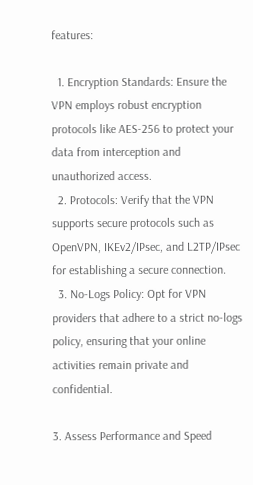features:

  1. Encryption Standards: Ensure the VPN employs robust encryption protocols like AES-256 to protect your data from interception and unauthorized access.
  2. Protocols: Verify that the VPN supports secure protocols such as OpenVPN, IKEv2/IPsec, and L2TP/IPsec for establishing a secure connection.
  3. No-Logs Policy: Opt for VPN providers that adhere to a strict no-logs policy, ensuring that your online activities remain private and confidential.

3. Assess Performance and Speed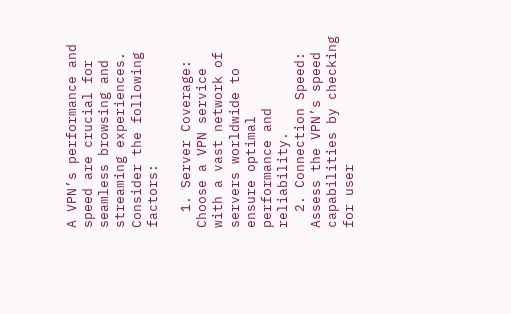A VPN’s performance and speed are crucial for seamless browsing and streaming experiences. Consider the following factors:

  1. Server Coverage: Choose a VPN service with a vast network of servers worldwide to ensure optimal performance and reliability.
  2. Connection Speed: Assess the VPN’s speed capabilities by checking for user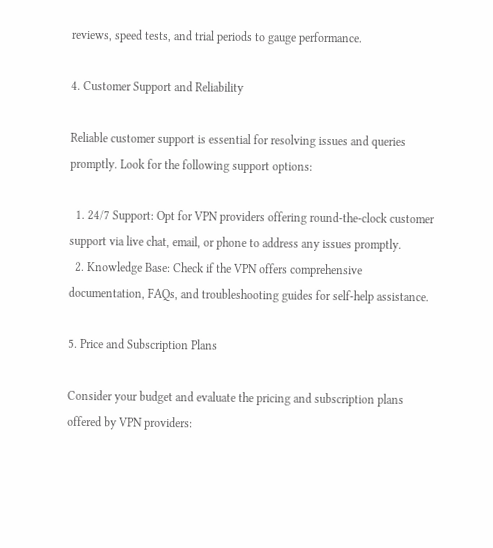reviews, speed tests, and trial periods to gauge performance.

4. Customer Support and Reliability

Reliable customer support is essential for resolving issues and queries promptly. Look for the following support options:

  1. 24/7 Support: Opt for VPN providers offering round-the-clock customer support via live chat, email, or phone to address any issues promptly.
  2. Knowledge Base: Check if the VPN offers comprehensive documentation, FAQs, and troubleshooting guides for self-help assistance.

5. Price and Subscription Plans

Consider your budget and evaluate the pricing and subscription plans offered by VPN providers: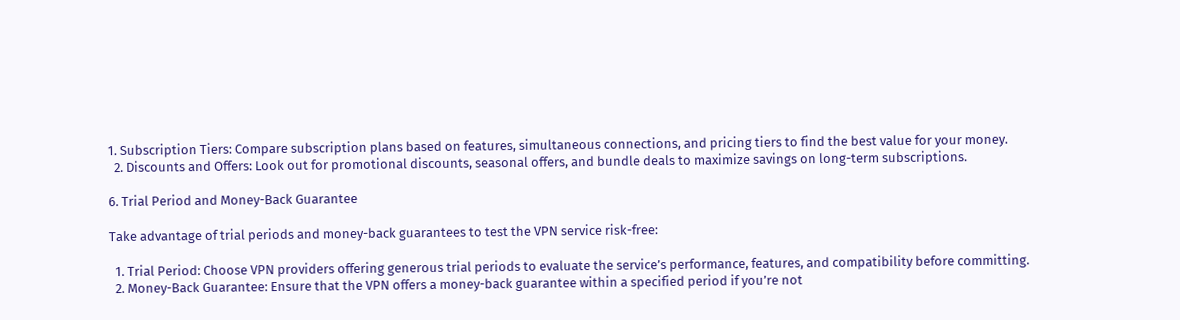1. Subscription Tiers: Compare subscription plans based on features, simultaneous connections, and pricing tiers to find the best value for your money.
  2. Discounts and Offers: Look out for promotional discounts, seasonal offers, and bundle deals to maximize savings on long-term subscriptions.

6. Trial Period and Money-Back Guarantee

Take advantage of trial periods and money-back guarantees to test the VPN service risk-free:

  1. Trial Period: Choose VPN providers offering generous trial periods to evaluate the service’s performance, features, and compatibility before committing.
  2. Money-Back Guarantee: Ensure that the VPN offers a money-back guarantee within a specified period if you’re not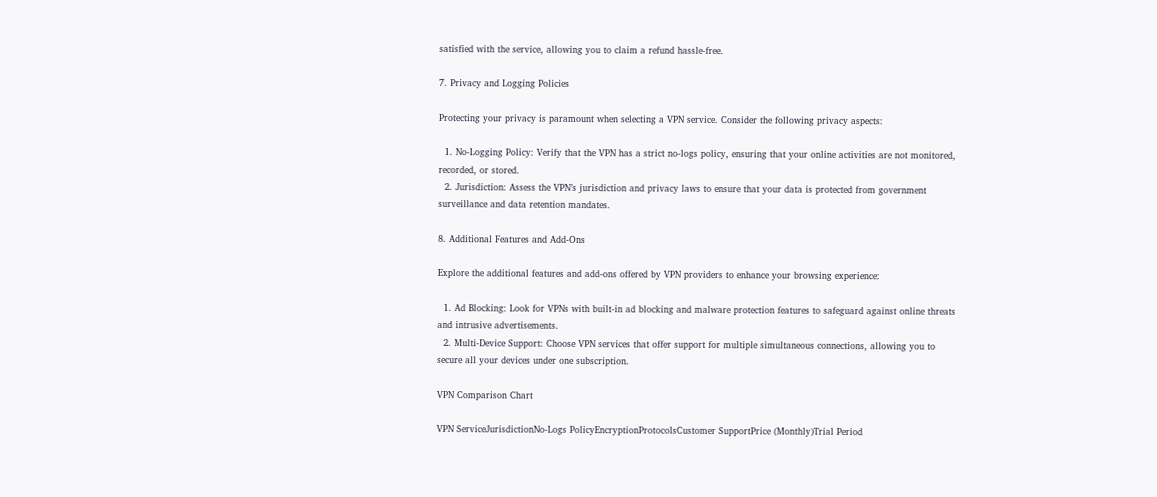satisfied with the service, allowing you to claim a refund hassle-free.

7. Privacy and Logging Policies

Protecting your privacy is paramount when selecting a VPN service. Consider the following privacy aspects:

  1. No-Logging Policy: Verify that the VPN has a strict no-logs policy, ensuring that your online activities are not monitored, recorded, or stored.
  2. Jurisdiction: Assess the VPN’s jurisdiction and privacy laws to ensure that your data is protected from government surveillance and data retention mandates.

8. Additional Features and Add-Ons

Explore the additional features and add-ons offered by VPN providers to enhance your browsing experience:

  1. Ad Blocking: Look for VPNs with built-in ad blocking and malware protection features to safeguard against online threats and intrusive advertisements.
  2. Multi-Device Support: Choose VPN services that offer support for multiple simultaneous connections, allowing you to secure all your devices under one subscription.

VPN Comparison Chart

VPN ServiceJurisdictionNo-Logs PolicyEncryptionProtocolsCustomer SupportPrice (Monthly)Trial Period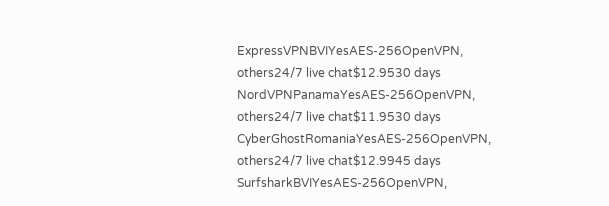ExpressVPNBVIYesAES-256OpenVPN, others24/7 live chat$12.9530 days
NordVPNPanamaYesAES-256OpenVPN, others24/7 live chat$11.9530 days
CyberGhostRomaniaYesAES-256OpenVPN, others24/7 live chat$12.9945 days
SurfsharkBVIYesAES-256OpenVPN,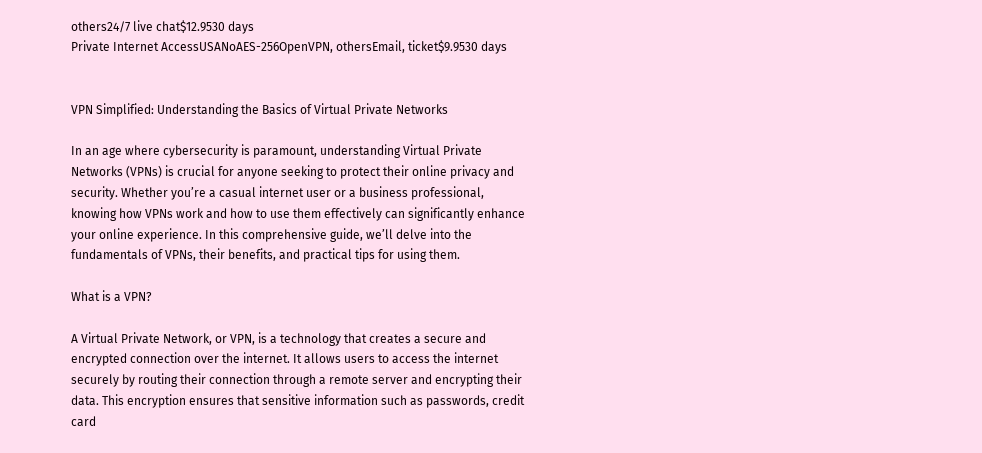others24/7 live chat$12.9530 days
Private Internet AccessUSANoAES-256OpenVPN, othersEmail, ticket$9.9530 days


VPN Simplified: Understanding the Basics of Virtual Private Networks

In an age where cybersecurity is paramount, understanding Virtual Private Networks (VPNs) is crucial for anyone seeking to protect their online privacy and security. Whether you’re a casual internet user or a business professional, knowing how VPNs work and how to use them effectively can significantly enhance your online experience. In this comprehensive guide, we’ll delve into the fundamentals of VPNs, their benefits, and practical tips for using them.

What is a VPN?

A Virtual Private Network, or VPN, is a technology that creates a secure and encrypted connection over the internet. It allows users to access the internet securely by routing their connection through a remote server and encrypting their data. This encryption ensures that sensitive information such as passwords, credit card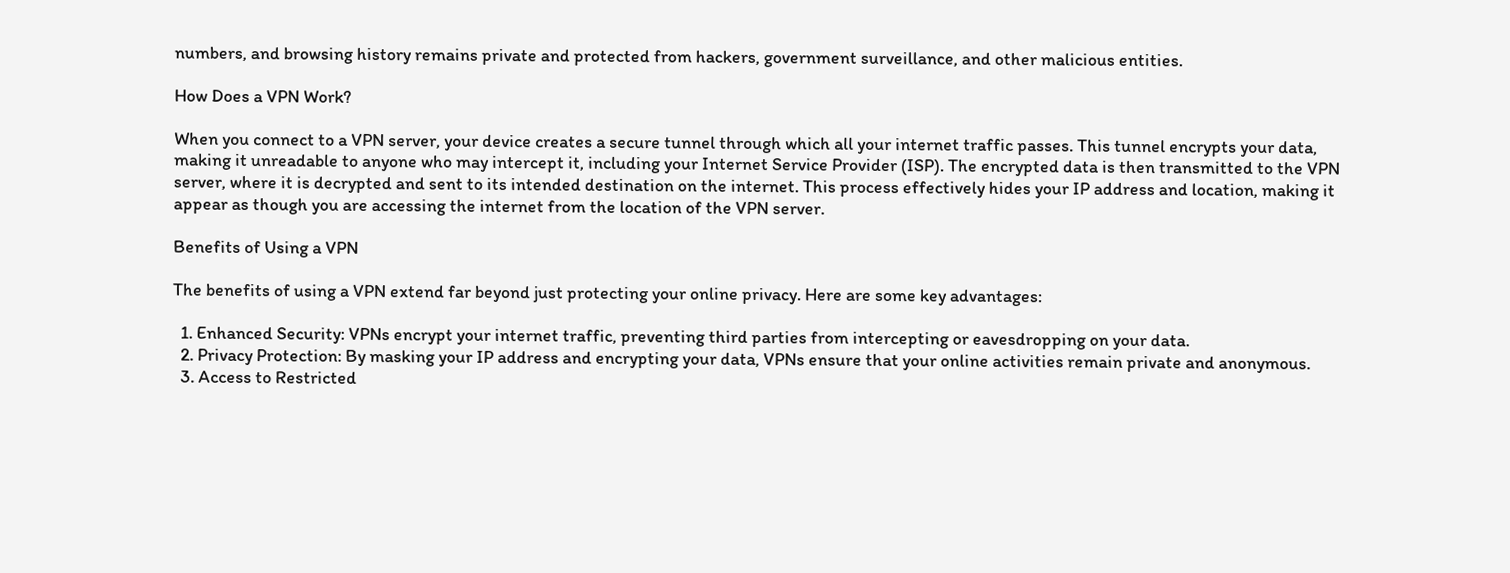numbers, and browsing history remains private and protected from hackers, government surveillance, and other malicious entities.

How Does a VPN Work?

When you connect to a VPN server, your device creates a secure tunnel through which all your internet traffic passes. This tunnel encrypts your data, making it unreadable to anyone who may intercept it, including your Internet Service Provider (ISP). The encrypted data is then transmitted to the VPN server, where it is decrypted and sent to its intended destination on the internet. This process effectively hides your IP address and location, making it appear as though you are accessing the internet from the location of the VPN server.

Benefits of Using a VPN

The benefits of using a VPN extend far beyond just protecting your online privacy. Here are some key advantages:

  1. Enhanced Security: VPNs encrypt your internet traffic, preventing third parties from intercepting or eavesdropping on your data.
  2. Privacy Protection: By masking your IP address and encrypting your data, VPNs ensure that your online activities remain private and anonymous.
  3. Access to Restricted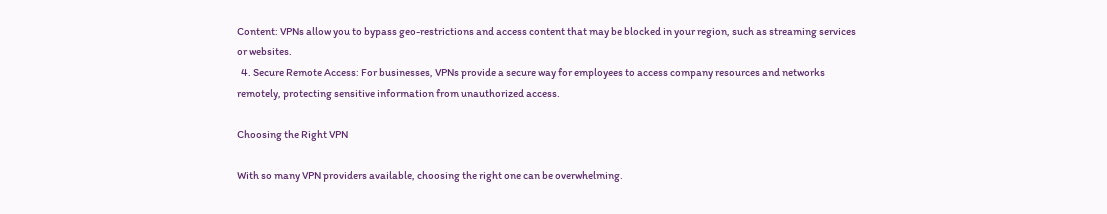Content: VPNs allow you to bypass geo-restrictions and access content that may be blocked in your region, such as streaming services or websites.
  4. Secure Remote Access: For businesses, VPNs provide a secure way for employees to access company resources and networks remotely, protecting sensitive information from unauthorized access.

Choosing the Right VPN

With so many VPN providers available, choosing the right one can be overwhelming.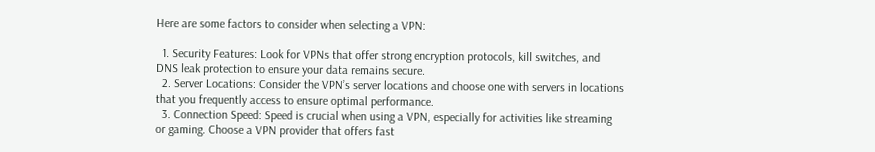Here are some factors to consider when selecting a VPN:

  1. Security Features: Look for VPNs that offer strong encryption protocols, kill switches, and DNS leak protection to ensure your data remains secure.
  2. Server Locations: Consider the VPN’s server locations and choose one with servers in locations that you frequently access to ensure optimal performance.
  3. Connection Speed: Speed is crucial when using a VPN, especially for activities like streaming or gaming. Choose a VPN provider that offers fast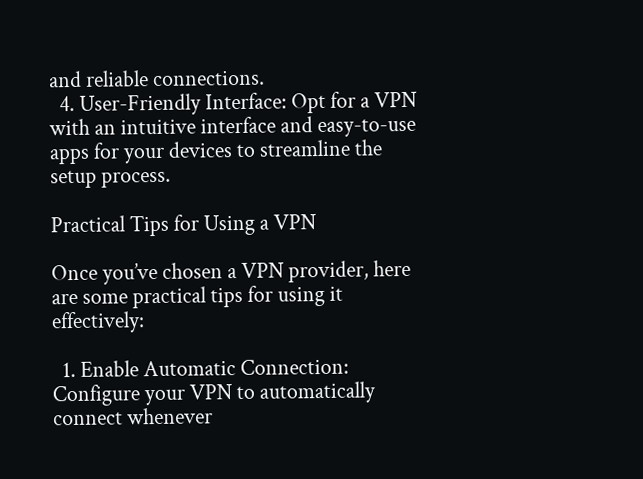and reliable connections.
  4. User-Friendly Interface: Opt for a VPN with an intuitive interface and easy-to-use apps for your devices to streamline the setup process.

Practical Tips for Using a VPN

Once you’ve chosen a VPN provider, here are some practical tips for using it effectively:

  1. Enable Automatic Connection: Configure your VPN to automatically connect whenever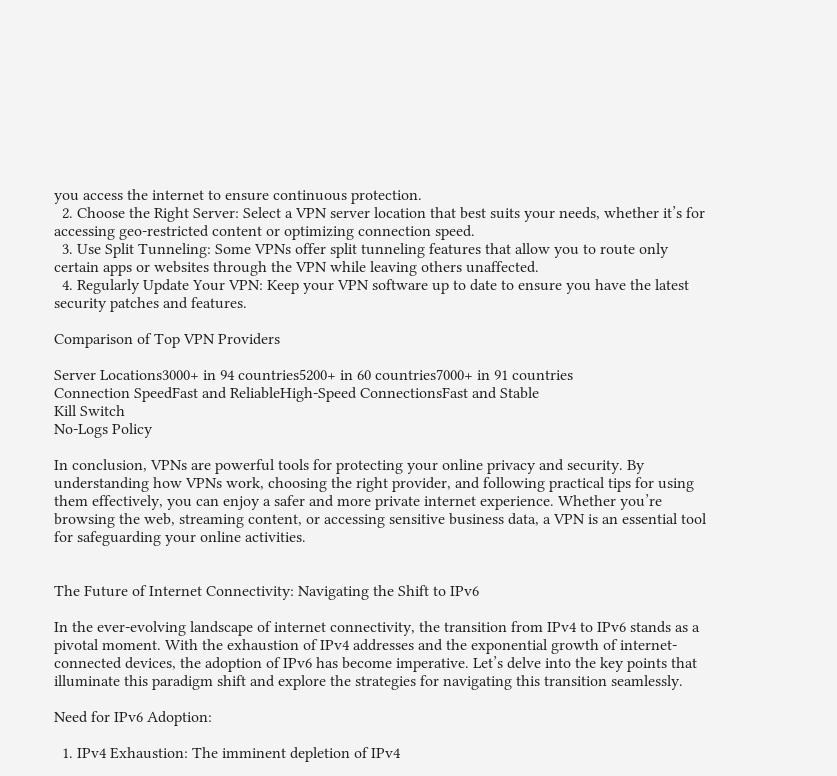you access the internet to ensure continuous protection.
  2. Choose the Right Server: Select a VPN server location that best suits your needs, whether it’s for accessing geo-restricted content or optimizing connection speed.
  3. Use Split Tunneling: Some VPNs offer split tunneling features that allow you to route only certain apps or websites through the VPN while leaving others unaffected.
  4. Regularly Update Your VPN: Keep your VPN software up to date to ensure you have the latest security patches and features.

Comparison of Top VPN Providers

Server Locations3000+ in 94 countries5200+ in 60 countries7000+ in 91 countries
Connection SpeedFast and ReliableHigh-Speed ConnectionsFast and Stable
Kill Switch
No-Logs Policy

In conclusion, VPNs are powerful tools for protecting your online privacy and security. By understanding how VPNs work, choosing the right provider, and following practical tips for using them effectively, you can enjoy a safer and more private internet experience. Whether you’re browsing the web, streaming content, or accessing sensitive business data, a VPN is an essential tool for safeguarding your online activities.


The Future of Internet Connectivity: Navigating the Shift to IPv6

In the ever-evolving landscape of internet connectivity, the transition from IPv4 to IPv6 stands as a pivotal moment. With the exhaustion of IPv4 addresses and the exponential growth of internet-connected devices, the adoption of IPv6 has become imperative. Let’s delve into the key points that illuminate this paradigm shift and explore the strategies for navigating this transition seamlessly.

Need for IPv6 Adoption:

  1. IPv4 Exhaustion: The imminent depletion of IPv4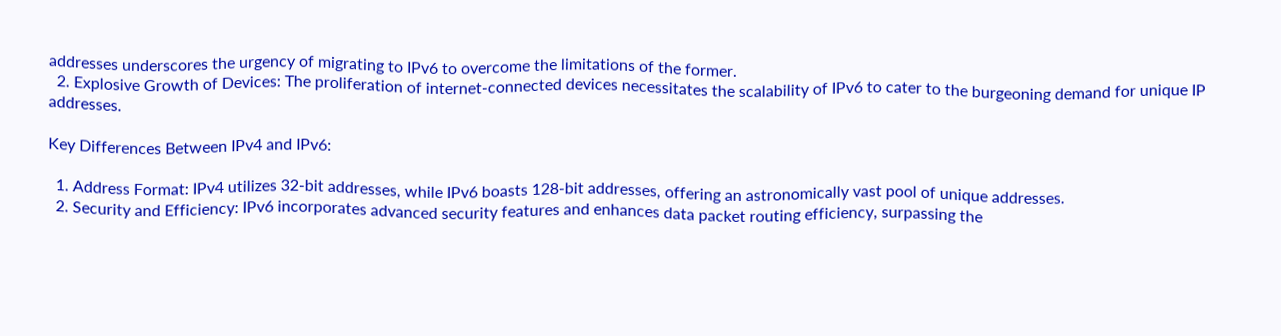addresses underscores the urgency of migrating to IPv6 to overcome the limitations of the former.
  2. Explosive Growth of Devices: The proliferation of internet-connected devices necessitates the scalability of IPv6 to cater to the burgeoning demand for unique IP addresses.

Key Differences Between IPv4 and IPv6:

  1. Address Format: IPv4 utilizes 32-bit addresses, while IPv6 boasts 128-bit addresses, offering an astronomically vast pool of unique addresses.
  2. Security and Efficiency: IPv6 incorporates advanced security features and enhances data packet routing efficiency, surpassing the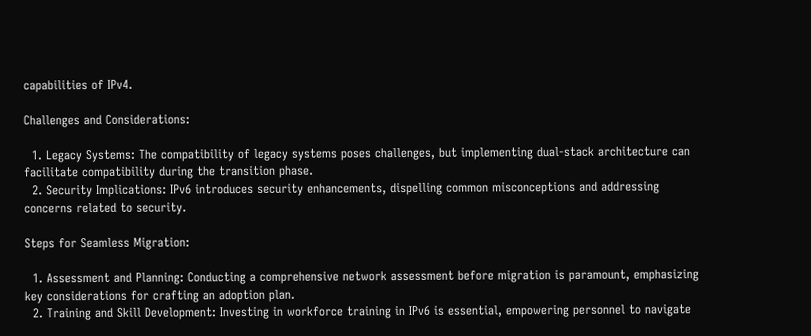capabilities of IPv4.

Challenges and Considerations:

  1. Legacy Systems: The compatibility of legacy systems poses challenges, but implementing dual-stack architecture can facilitate compatibility during the transition phase.
  2. Security Implications: IPv6 introduces security enhancements, dispelling common misconceptions and addressing concerns related to security.

Steps for Seamless Migration:

  1. Assessment and Planning: Conducting a comprehensive network assessment before migration is paramount, emphasizing key considerations for crafting an adoption plan.
  2. Training and Skill Development: Investing in workforce training in IPv6 is essential, empowering personnel to navigate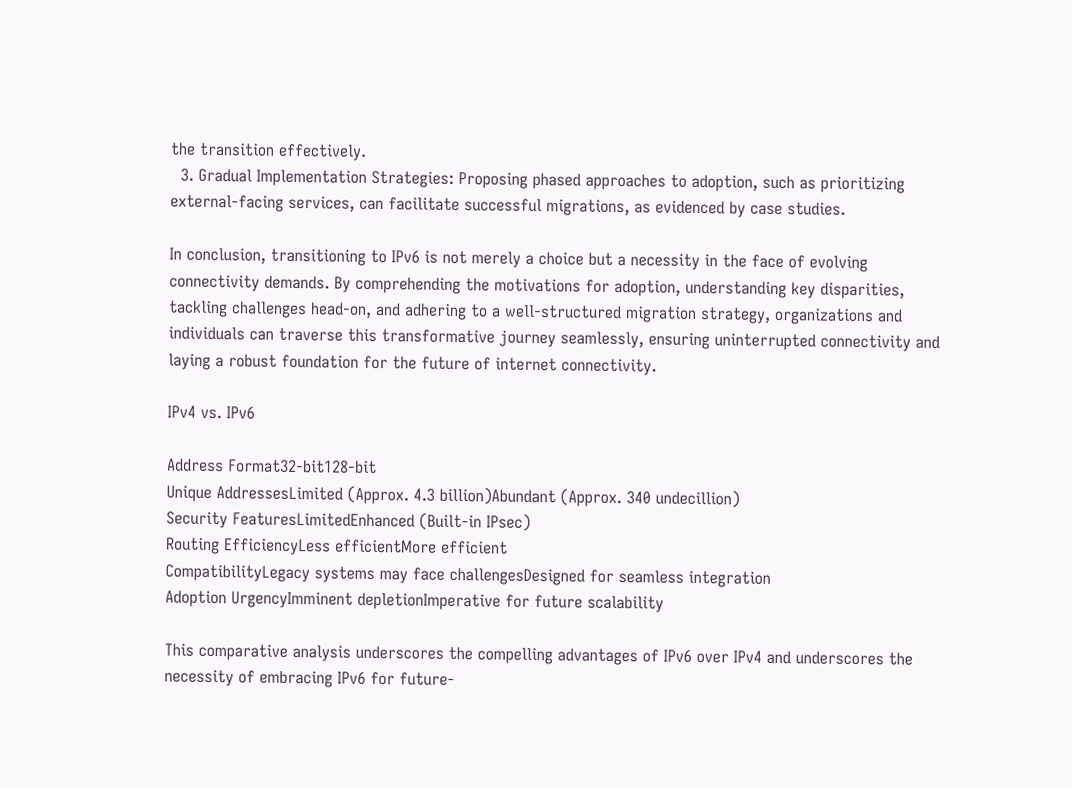the transition effectively.
  3. Gradual Implementation Strategies: Proposing phased approaches to adoption, such as prioritizing external-facing services, can facilitate successful migrations, as evidenced by case studies.

In conclusion, transitioning to IPv6 is not merely a choice but a necessity in the face of evolving connectivity demands. By comprehending the motivations for adoption, understanding key disparities, tackling challenges head-on, and adhering to a well-structured migration strategy, organizations and individuals can traverse this transformative journey seamlessly, ensuring uninterrupted connectivity and laying a robust foundation for the future of internet connectivity.

IPv4 vs. IPv6

Address Format32-bit128-bit
Unique AddressesLimited (Approx. 4.3 billion)Abundant (Approx. 340 undecillion)
Security FeaturesLimitedEnhanced (Built-in IPsec)
Routing EfficiencyLess efficientMore efficient
CompatibilityLegacy systems may face challengesDesigned for seamless integration
Adoption UrgencyImminent depletionImperative for future scalability

This comparative analysis underscores the compelling advantages of IPv6 over IPv4 and underscores the necessity of embracing IPv6 for future-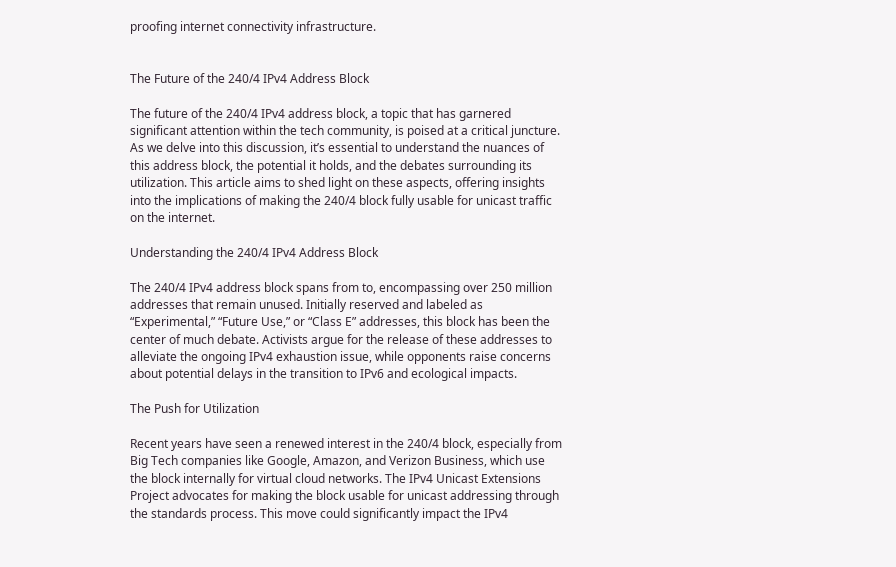proofing internet connectivity infrastructure.


The Future of the 240/4 IPv4 Address Block

The future of the 240/4 IPv4 address block, a topic that has garnered significant attention within the tech community, is poised at a critical juncture. As we delve into this discussion, it’s essential to understand the nuances of this address block, the potential it holds, and the debates surrounding its utilization. This article aims to shed light on these aspects, offering insights into the implications of making the 240/4 block fully usable for unicast traffic on the internet.

Understanding the 240/4 IPv4 Address Block

The 240/4 IPv4 address block spans from to, encompassing over 250 million addresses that remain unused. Initially reserved and labeled as “Experimental,” “Future Use,” or “Class E” addresses, this block has been the center of much debate. Activists argue for the release of these addresses to alleviate the ongoing IPv4 exhaustion issue, while opponents raise concerns about potential delays in the transition to IPv6 and ecological impacts.

The Push for Utilization

Recent years have seen a renewed interest in the 240/4 block, especially from Big Tech companies like Google, Amazon, and Verizon Business, which use the block internally for virtual cloud networks. The IPv4 Unicast Extensions Project advocates for making the block usable for unicast addressing through the standards process. This move could significantly impact the IPv4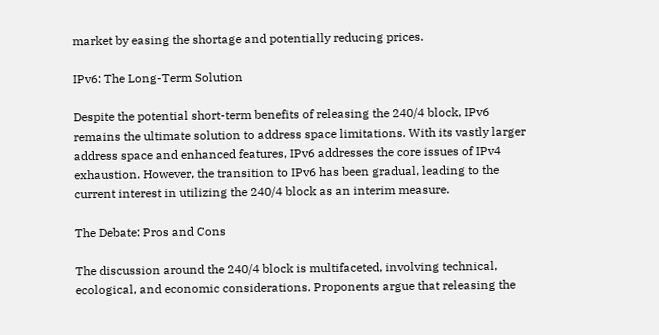market by easing the shortage and potentially reducing prices.

IPv6: The Long-Term Solution

Despite the potential short-term benefits of releasing the 240/4 block, IPv6 remains the ultimate solution to address space limitations. With its vastly larger address space and enhanced features, IPv6 addresses the core issues of IPv4 exhaustion. However, the transition to IPv6 has been gradual, leading to the current interest in utilizing the 240/4 block as an interim measure.

The Debate: Pros and Cons

The discussion around the 240/4 block is multifaceted, involving technical, ecological, and economic considerations. Proponents argue that releasing the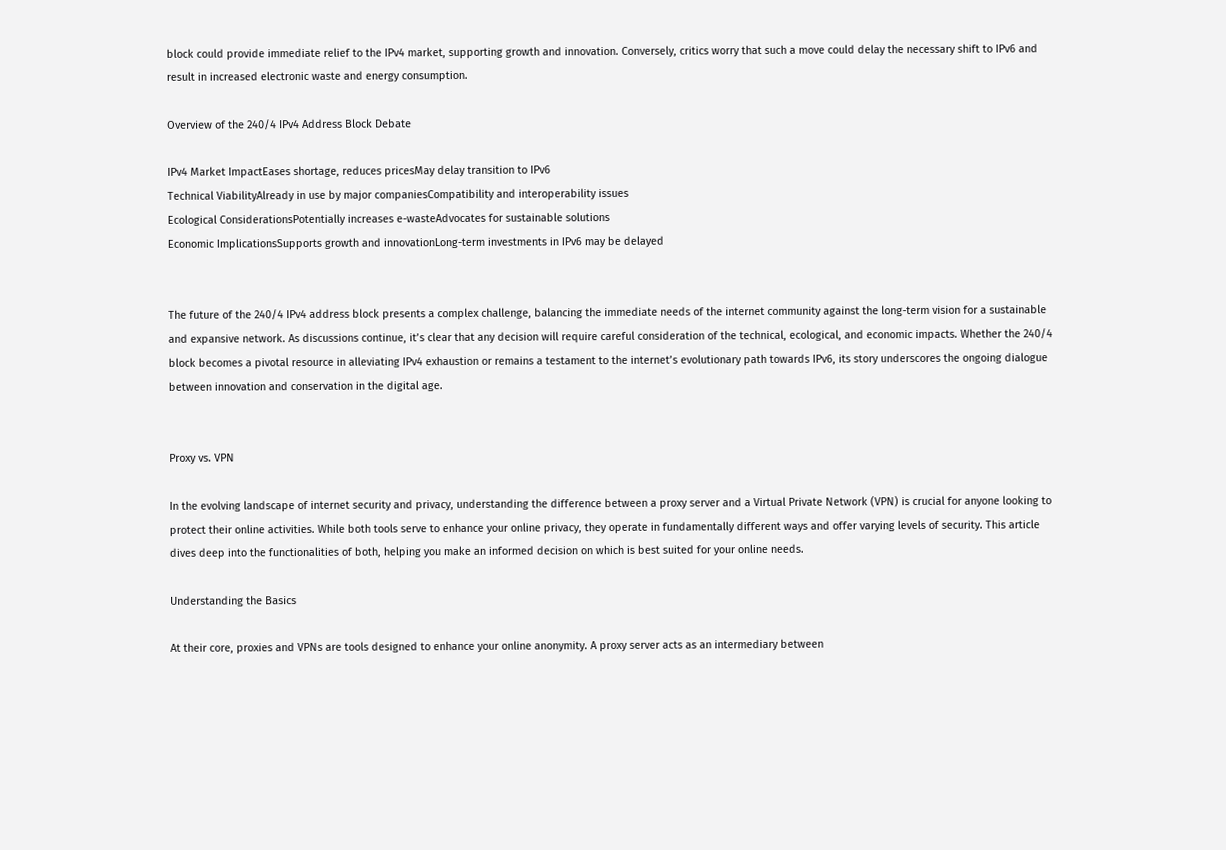block could provide immediate relief to the IPv4 market, supporting growth and innovation. Conversely, critics worry that such a move could delay the necessary shift to IPv6 and result in increased electronic waste and energy consumption.

Overview of the 240/4 IPv4 Address Block Debate

IPv4 Market ImpactEases shortage, reduces pricesMay delay transition to IPv6
Technical ViabilityAlready in use by major companiesCompatibility and interoperability issues
Ecological ConsiderationsPotentially increases e-wasteAdvocates for sustainable solutions
Economic ImplicationsSupports growth and innovationLong-term investments in IPv6 may be delayed


The future of the 240/4 IPv4 address block presents a complex challenge, balancing the immediate needs of the internet community against the long-term vision for a sustainable and expansive network. As discussions continue, it’s clear that any decision will require careful consideration of the technical, ecological, and economic impacts. Whether the 240/4 block becomes a pivotal resource in alleviating IPv4 exhaustion or remains a testament to the internet’s evolutionary path towards IPv6, its story underscores the ongoing dialogue between innovation and conservation in the digital age.


Proxy vs. VPN

In the evolving landscape of internet security and privacy, understanding the difference between a proxy server and a Virtual Private Network (VPN) is crucial for anyone looking to protect their online activities. While both tools serve to enhance your online privacy, they operate in fundamentally different ways and offer varying levels of security. This article dives deep into the functionalities of both, helping you make an informed decision on which is best suited for your online needs.

Understanding the Basics

At their core, proxies and VPNs are tools designed to enhance your online anonymity. A proxy server acts as an intermediary between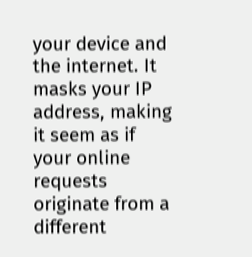your device and the internet. It masks your IP address, making it seem as if your online requests originate from a different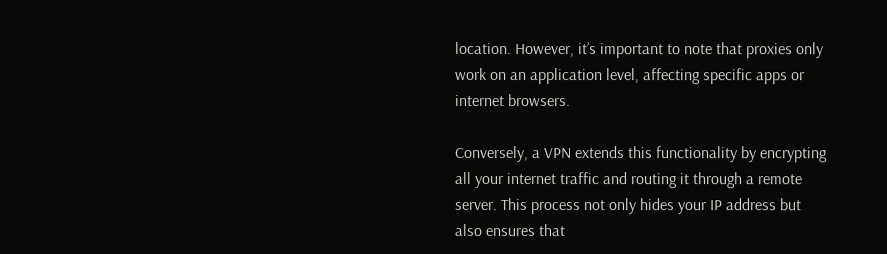location. However, it’s important to note that proxies only work on an application level, affecting specific apps or internet browsers.

Conversely, a VPN extends this functionality by encrypting all your internet traffic and routing it through a remote server. This process not only hides your IP address but also ensures that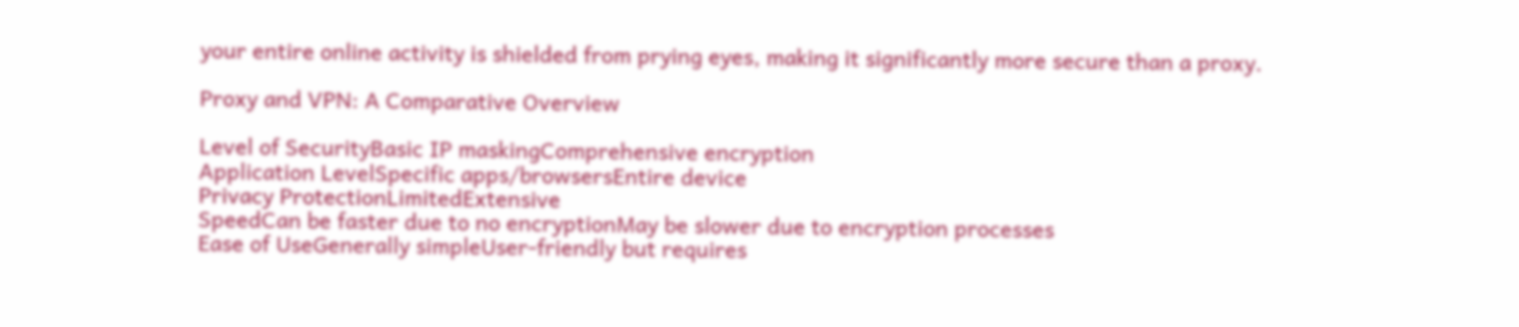your entire online activity is shielded from prying eyes, making it significantly more secure than a proxy.

Proxy and VPN: A Comparative Overview

Level of SecurityBasic IP maskingComprehensive encryption
Application LevelSpecific apps/browsersEntire device
Privacy ProtectionLimitedExtensive
SpeedCan be faster due to no encryptionMay be slower due to encryption processes
Ease of UseGenerally simpleUser-friendly but requires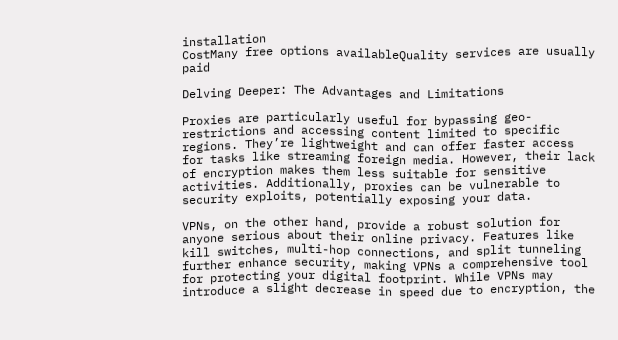installation
CostMany free options availableQuality services are usually paid

Delving Deeper: The Advantages and Limitations

Proxies are particularly useful for bypassing geo-restrictions and accessing content limited to specific regions. They’re lightweight and can offer faster access for tasks like streaming foreign media. However, their lack of encryption makes them less suitable for sensitive activities. Additionally, proxies can be vulnerable to security exploits, potentially exposing your data.

VPNs, on the other hand, provide a robust solution for anyone serious about their online privacy. Features like kill switches, multi-hop connections, and split tunneling further enhance security, making VPNs a comprehensive tool for protecting your digital footprint. While VPNs may introduce a slight decrease in speed due to encryption, the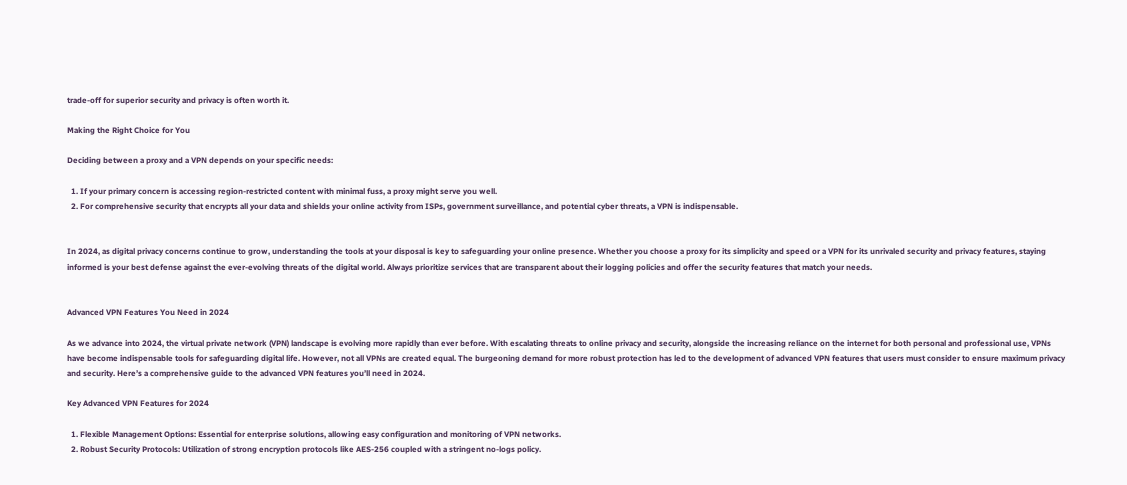trade-off for superior security and privacy is often worth it.

Making the Right Choice for You

Deciding between a proxy and a VPN depends on your specific needs:

  1. If your primary concern is accessing region-restricted content with minimal fuss, a proxy might serve you well.
  2. For comprehensive security that encrypts all your data and shields your online activity from ISPs, government surveillance, and potential cyber threats, a VPN is indispensable.


In 2024, as digital privacy concerns continue to grow, understanding the tools at your disposal is key to safeguarding your online presence. Whether you choose a proxy for its simplicity and speed or a VPN for its unrivaled security and privacy features, staying informed is your best defense against the ever-evolving threats of the digital world. Always prioritize services that are transparent about their logging policies and offer the security features that match your needs.


Advanced VPN Features You Need in 2024

As we advance into 2024, the virtual private network (VPN) landscape is evolving more rapidly than ever before. With escalating threats to online privacy and security, alongside the increasing reliance on the internet for both personal and professional use, VPNs have become indispensable tools for safeguarding digital life. However, not all VPNs are created equal. The burgeoning demand for more robust protection has led to the development of advanced VPN features that users must consider to ensure maximum privacy and security. Here’s a comprehensive guide to the advanced VPN features you’ll need in 2024.

Key Advanced VPN Features for 2024

  1. Flexible Management Options: Essential for enterprise solutions, allowing easy configuration and monitoring of VPN networks.
  2. Robust Security Protocols: Utilization of strong encryption protocols like AES-256 coupled with a stringent no-logs policy.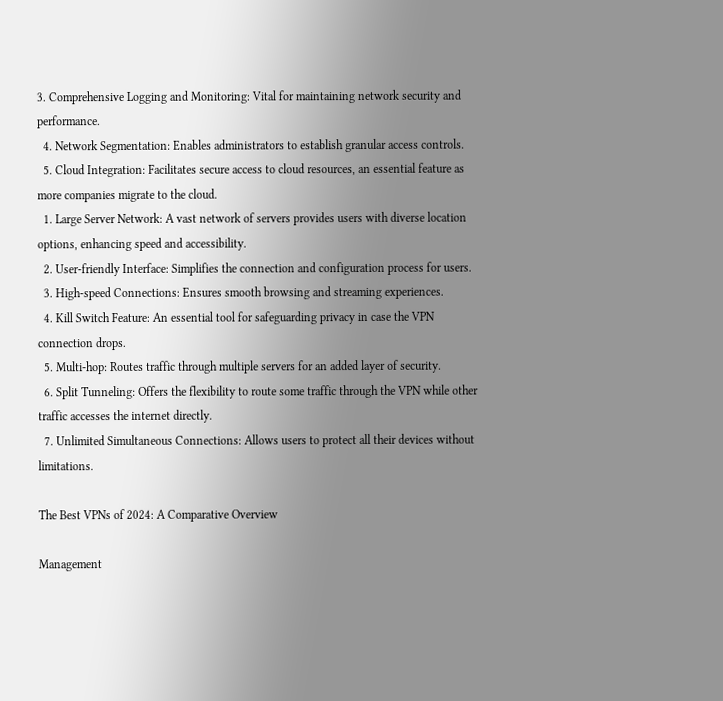3. Comprehensive Logging and Monitoring: Vital for maintaining network security and performance.
  4. Network Segmentation: Enables administrators to establish granular access controls.
  5. Cloud Integration: Facilitates secure access to cloud resources, an essential feature as more companies migrate to the cloud.
  1. Large Server Network: A vast network of servers provides users with diverse location options, enhancing speed and accessibility.
  2. User-friendly Interface: Simplifies the connection and configuration process for users.
  3. High-speed Connections: Ensures smooth browsing and streaming experiences.
  4. Kill Switch Feature: An essential tool for safeguarding privacy in case the VPN connection drops.
  5. Multi-hop: Routes traffic through multiple servers for an added layer of security.
  6. Split Tunneling: Offers the flexibility to route some traffic through the VPN while other traffic accesses the internet directly.
  7. Unlimited Simultaneous Connections: Allows users to protect all their devices without limitations.

The Best VPNs of 2024: A Comparative Overview

Management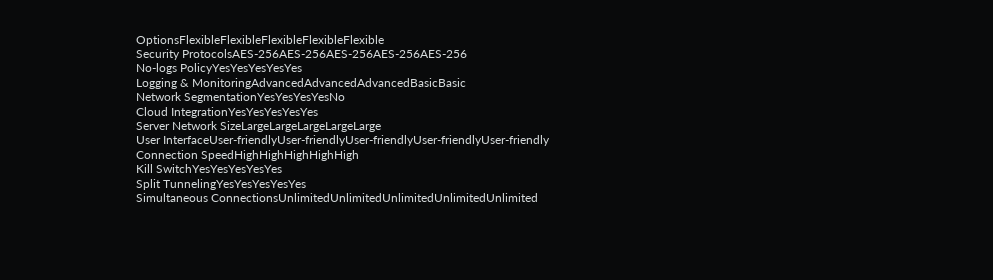OptionsFlexibleFlexibleFlexibleFlexibleFlexible
Security ProtocolsAES-256AES-256AES-256AES-256AES-256
No-logs PolicyYesYesYesYesYes
Logging & MonitoringAdvancedAdvancedAdvancedBasicBasic
Network SegmentationYesYesYesYesNo
Cloud IntegrationYesYesYesYesYes
Server Network SizeLargeLargeLargeLargeLarge
User InterfaceUser-friendlyUser-friendlyUser-friendlyUser-friendlyUser-friendly
Connection SpeedHighHighHighHighHigh
Kill SwitchYesYesYesYesYes
Split TunnelingYesYesYesYesYes
Simultaneous ConnectionsUnlimitedUnlimitedUnlimitedUnlimitedUnlimited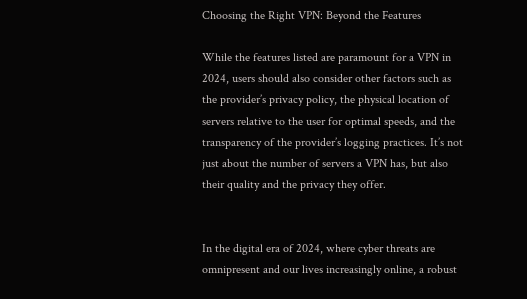Choosing the Right VPN: Beyond the Features

While the features listed are paramount for a VPN in 2024, users should also consider other factors such as the provider’s privacy policy, the physical location of servers relative to the user for optimal speeds, and the transparency of the provider’s logging practices. It’s not just about the number of servers a VPN has, but also their quality and the privacy they offer.


In the digital era of 2024, where cyber threats are omnipresent and our lives increasingly online, a robust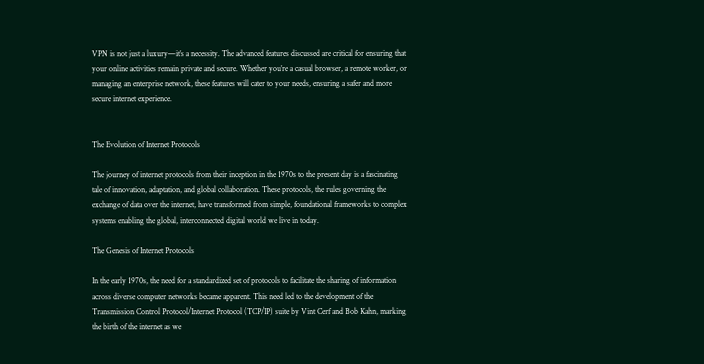VPN is not just a luxury—it’s a necessity. The advanced features discussed are critical for ensuring that your online activities remain private and secure. Whether you’re a casual browser, a remote worker, or managing an enterprise network, these features will cater to your needs, ensuring a safer and more secure internet experience.


The Evolution of Internet Protocols

The journey of internet protocols from their inception in the 1970s to the present day is a fascinating tale of innovation, adaptation, and global collaboration. These protocols, the rules governing the exchange of data over the internet, have transformed from simple, foundational frameworks to complex systems enabling the global, interconnected digital world we live in today.

The Genesis of Internet Protocols

In the early 1970s, the need for a standardized set of protocols to facilitate the sharing of information across diverse computer networks became apparent. This need led to the development of the Transmission Control Protocol/Internet Protocol (TCP/IP) suite by Vint Cerf and Bob Kahn, marking the birth of the internet as we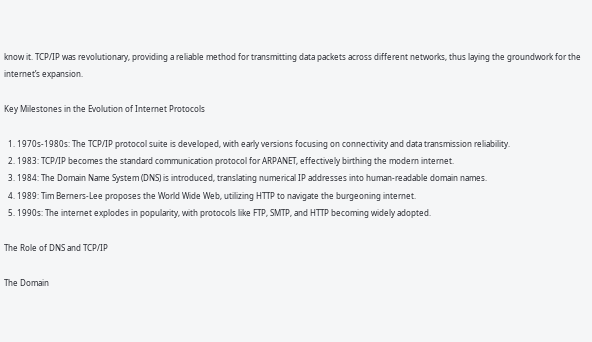know it. TCP/IP was revolutionary, providing a reliable method for transmitting data packets across different networks, thus laying the groundwork for the internet’s expansion.

Key Milestones in the Evolution of Internet Protocols

  1. 1970s-1980s: The TCP/IP protocol suite is developed, with early versions focusing on connectivity and data transmission reliability.
  2. 1983: TCP/IP becomes the standard communication protocol for ARPANET, effectively birthing the modern internet.
  3. 1984: The Domain Name System (DNS) is introduced, translating numerical IP addresses into human-readable domain names.
  4. 1989: Tim Berners-Lee proposes the World Wide Web, utilizing HTTP to navigate the burgeoning internet.
  5. 1990s: The internet explodes in popularity, with protocols like FTP, SMTP, and HTTP becoming widely adopted.

The Role of DNS and TCP/IP

The Domain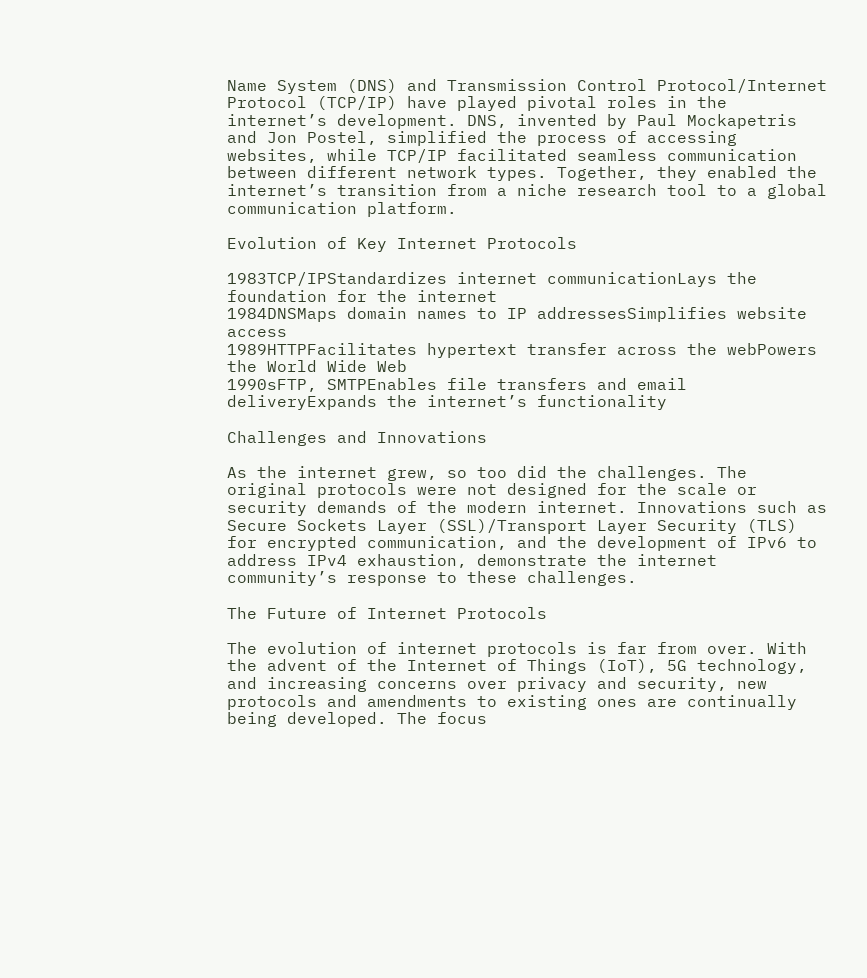Name System (DNS) and Transmission Control Protocol/Internet Protocol (TCP/IP) have played pivotal roles in the internet’s development. DNS, invented by Paul Mockapetris and Jon Postel, simplified the process of accessing websites, while TCP/IP facilitated seamless communication between different network types. Together, they enabled the internet’s transition from a niche research tool to a global communication platform.

Evolution of Key Internet Protocols

1983TCP/IPStandardizes internet communicationLays the foundation for the internet
1984DNSMaps domain names to IP addressesSimplifies website access
1989HTTPFacilitates hypertext transfer across the webPowers the World Wide Web
1990sFTP, SMTPEnables file transfers and email deliveryExpands the internet’s functionality

Challenges and Innovations

As the internet grew, so too did the challenges. The original protocols were not designed for the scale or security demands of the modern internet. Innovations such as Secure Sockets Layer (SSL)/Transport Layer Security (TLS) for encrypted communication, and the development of IPv6 to address IPv4 exhaustion, demonstrate the internet community’s response to these challenges.

The Future of Internet Protocols

The evolution of internet protocols is far from over. With the advent of the Internet of Things (IoT), 5G technology, and increasing concerns over privacy and security, new protocols and amendments to existing ones are continually being developed. The focus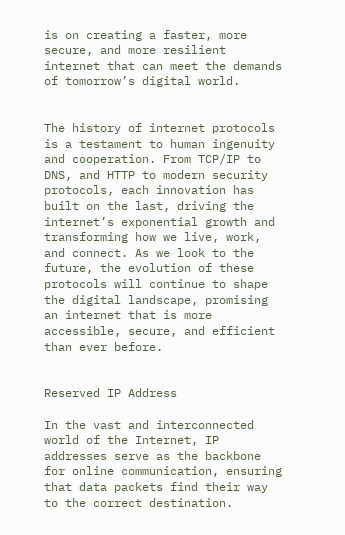is on creating a faster, more secure, and more resilient internet that can meet the demands of tomorrow’s digital world.


The history of internet protocols is a testament to human ingenuity and cooperation. From TCP/IP to DNS, and HTTP to modern security protocols, each innovation has built on the last, driving the internet’s exponential growth and transforming how we live, work, and connect. As we look to the future, the evolution of these protocols will continue to shape the digital landscape, promising an internet that is more accessible, secure, and efficient than ever before.


Reserved IP Address

In the vast and interconnected world of the Internet, IP addresses serve as the backbone for online communication, ensuring that data packets find their way to the correct destination.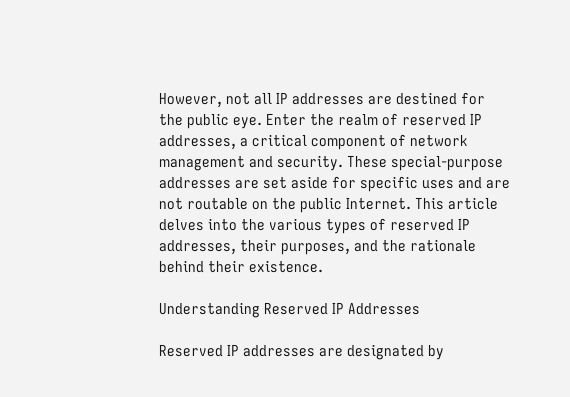However, not all IP addresses are destined for the public eye. Enter the realm of reserved IP addresses, a critical component of network management and security. These special-purpose addresses are set aside for specific uses and are not routable on the public Internet. This article delves into the various types of reserved IP addresses, their purposes, and the rationale behind their existence.

Understanding Reserved IP Addresses

Reserved IP addresses are designated by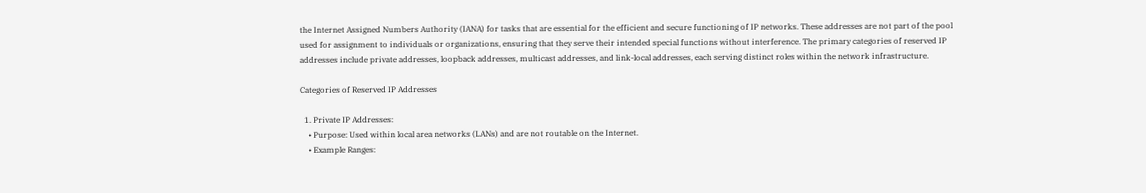the Internet Assigned Numbers Authority (IANA) for tasks that are essential for the efficient and secure functioning of IP networks. These addresses are not part of the pool used for assignment to individuals or organizations, ensuring that they serve their intended special functions without interference. The primary categories of reserved IP addresses include private addresses, loopback addresses, multicast addresses, and link-local addresses, each serving distinct roles within the network infrastructure.

Categories of Reserved IP Addresses

  1. Private IP Addresses:
    • Purpose: Used within local area networks (LANs) and are not routable on the Internet.
    • Example Ranges: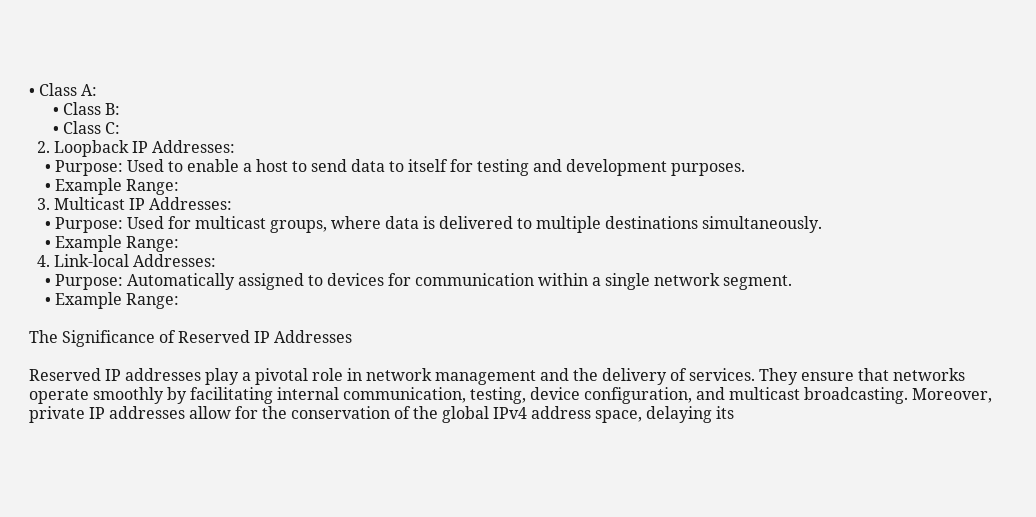• Class A:
      • Class B:
      • Class C:
  2. Loopback IP Addresses:
    • Purpose: Used to enable a host to send data to itself for testing and development purposes.
    • Example Range:
  3. Multicast IP Addresses:
    • Purpose: Used for multicast groups, where data is delivered to multiple destinations simultaneously.
    • Example Range:
  4. Link-local Addresses:
    • Purpose: Automatically assigned to devices for communication within a single network segment.
    • Example Range:

The Significance of Reserved IP Addresses

Reserved IP addresses play a pivotal role in network management and the delivery of services. They ensure that networks operate smoothly by facilitating internal communication, testing, device configuration, and multicast broadcasting. Moreover, private IP addresses allow for the conservation of the global IPv4 address space, delaying its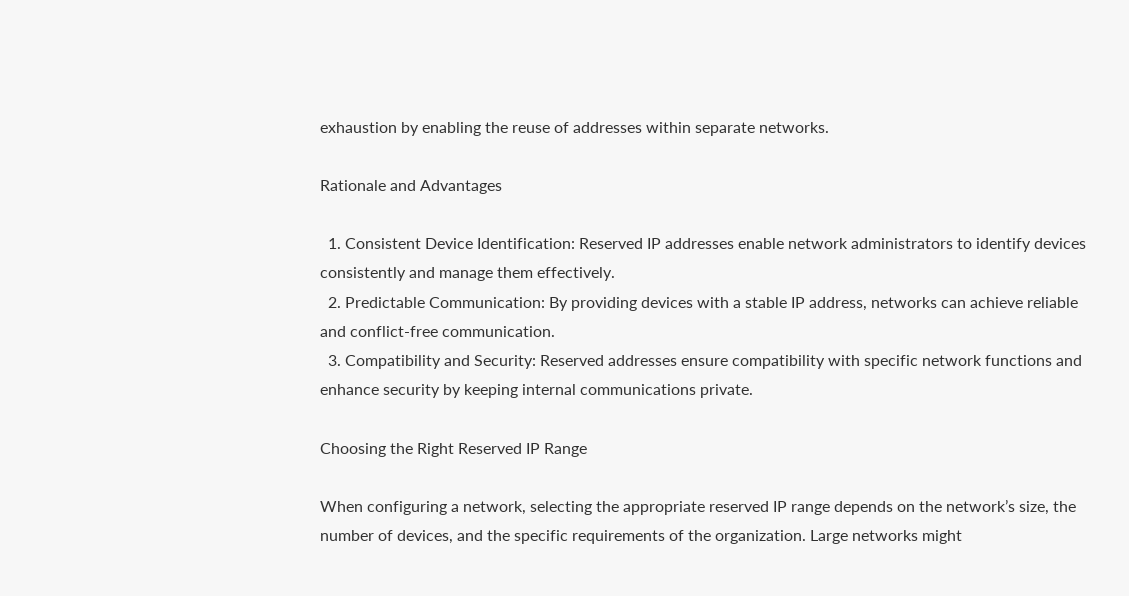exhaustion by enabling the reuse of addresses within separate networks.

Rationale and Advantages

  1. Consistent Device Identification: Reserved IP addresses enable network administrators to identify devices consistently and manage them effectively.
  2. Predictable Communication: By providing devices with a stable IP address, networks can achieve reliable and conflict-free communication.
  3. Compatibility and Security: Reserved addresses ensure compatibility with specific network functions and enhance security by keeping internal communications private.

Choosing the Right Reserved IP Range

When configuring a network, selecting the appropriate reserved IP range depends on the network’s size, the number of devices, and the specific requirements of the organization. Large networks might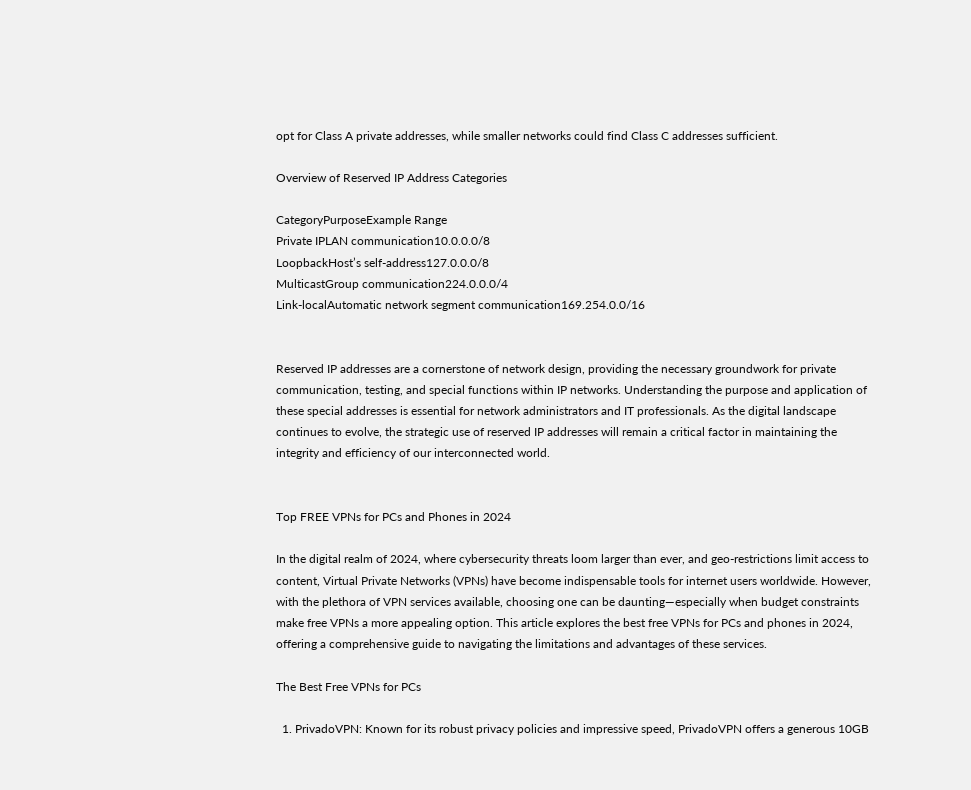opt for Class A private addresses, while smaller networks could find Class C addresses sufficient.

Overview of Reserved IP Address Categories

CategoryPurposeExample Range
Private IPLAN communication10.0.0.0/8
LoopbackHost’s self-address127.0.0.0/8
MulticastGroup communication224.0.0.0/4
Link-localAutomatic network segment communication169.254.0.0/16


Reserved IP addresses are a cornerstone of network design, providing the necessary groundwork for private communication, testing, and special functions within IP networks. Understanding the purpose and application of these special addresses is essential for network administrators and IT professionals. As the digital landscape continues to evolve, the strategic use of reserved IP addresses will remain a critical factor in maintaining the integrity and efficiency of our interconnected world.


Top FREE VPNs for PCs and Phones in 2024

In the digital realm of 2024, where cybersecurity threats loom larger than ever, and geo-restrictions limit access to content, Virtual Private Networks (VPNs) have become indispensable tools for internet users worldwide. However, with the plethora of VPN services available, choosing one can be daunting—especially when budget constraints make free VPNs a more appealing option. This article explores the best free VPNs for PCs and phones in 2024, offering a comprehensive guide to navigating the limitations and advantages of these services.

The Best Free VPNs for PCs

  1. PrivadoVPN: Known for its robust privacy policies and impressive speed, PrivadoVPN offers a generous 10GB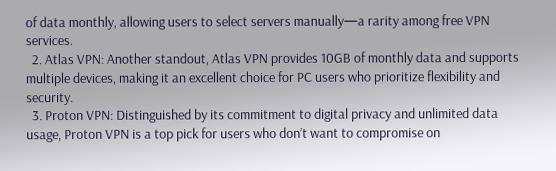of data monthly, allowing users to select servers manually—a rarity among free VPN services.
  2. Atlas VPN: Another standout, Atlas VPN provides 10GB of monthly data and supports multiple devices, making it an excellent choice for PC users who prioritize flexibility and security.
  3. Proton VPN: Distinguished by its commitment to digital privacy and unlimited data usage, Proton VPN is a top pick for users who don’t want to compromise on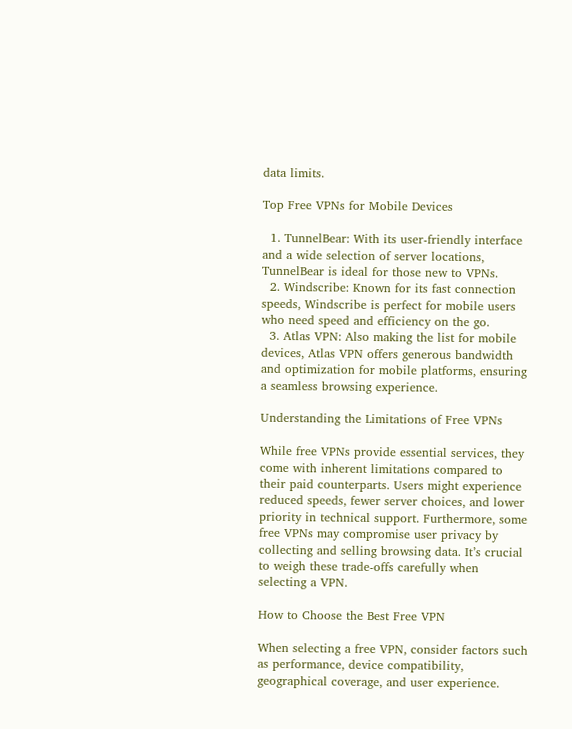data limits.

Top Free VPNs for Mobile Devices

  1. TunnelBear: With its user-friendly interface and a wide selection of server locations, TunnelBear is ideal for those new to VPNs.
  2. Windscribe: Known for its fast connection speeds, Windscribe is perfect for mobile users who need speed and efficiency on the go.
  3. Atlas VPN: Also making the list for mobile devices, Atlas VPN offers generous bandwidth and optimization for mobile platforms, ensuring a seamless browsing experience.

Understanding the Limitations of Free VPNs

While free VPNs provide essential services, they come with inherent limitations compared to their paid counterparts. Users might experience reduced speeds, fewer server choices, and lower priority in technical support. Furthermore, some free VPNs may compromise user privacy by collecting and selling browsing data. It’s crucial to weigh these trade-offs carefully when selecting a VPN.

How to Choose the Best Free VPN

When selecting a free VPN, consider factors such as performance, device compatibility, geographical coverage, and user experience.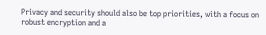Privacy and security should also be top priorities, with a focus on robust encryption and a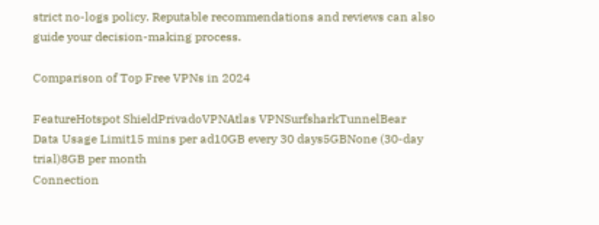strict no-logs policy. Reputable recommendations and reviews can also guide your decision-making process.

Comparison of Top Free VPNs in 2024

FeatureHotspot ShieldPrivadoVPNAtlas VPNSurfsharkTunnelBear
Data Usage Limit15 mins per ad10GB every 30 days5GBNone (30-day trial)8GB per month
Connection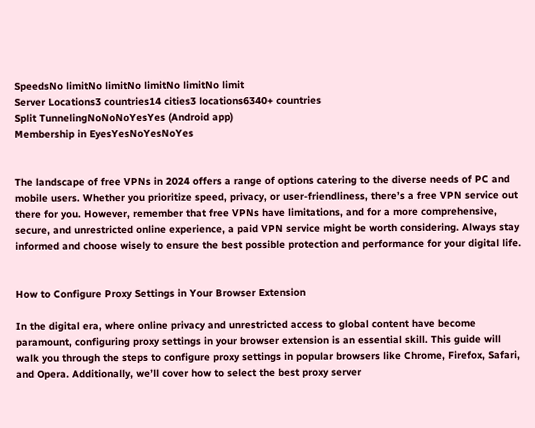SpeedsNo limitNo limitNo limitNo limitNo limit
Server Locations3 countries14 cities3 locations6340+ countries
Split TunnelingNoNoNoYesYes (Android app)
Membership in EyesYesNoYesNoYes


The landscape of free VPNs in 2024 offers a range of options catering to the diverse needs of PC and mobile users. Whether you prioritize speed, privacy, or user-friendliness, there’s a free VPN service out there for you. However, remember that free VPNs have limitations, and for a more comprehensive, secure, and unrestricted online experience, a paid VPN service might be worth considering. Always stay informed and choose wisely to ensure the best possible protection and performance for your digital life.


How to Configure Proxy Settings in Your Browser Extension

In the digital era, where online privacy and unrestricted access to global content have become paramount, configuring proxy settings in your browser extension is an essential skill. This guide will walk you through the steps to configure proxy settings in popular browsers like Chrome, Firefox, Safari, and Opera. Additionally, we’ll cover how to select the best proxy server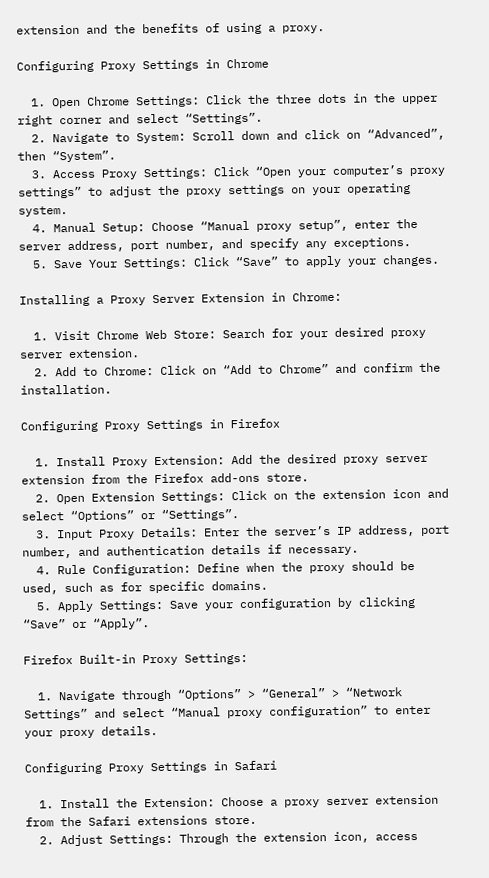extension and the benefits of using a proxy.

Configuring Proxy Settings in Chrome

  1. Open Chrome Settings: Click the three dots in the upper right corner and select “Settings”.
  2. Navigate to System: Scroll down and click on “Advanced”, then “System”.
  3. Access Proxy Settings: Click “Open your computer’s proxy settings” to adjust the proxy settings on your operating system.
  4. Manual Setup: Choose “Manual proxy setup”, enter the server address, port number, and specify any exceptions.
  5. Save Your Settings: Click “Save” to apply your changes.

Installing a Proxy Server Extension in Chrome:

  1. Visit Chrome Web Store: Search for your desired proxy server extension.
  2. Add to Chrome: Click on “Add to Chrome” and confirm the installation.

Configuring Proxy Settings in Firefox

  1. Install Proxy Extension: Add the desired proxy server extension from the Firefox add-ons store.
  2. Open Extension Settings: Click on the extension icon and select “Options” or “Settings”.
  3. Input Proxy Details: Enter the server’s IP address, port number, and authentication details if necessary.
  4. Rule Configuration: Define when the proxy should be used, such as for specific domains.
  5. Apply Settings: Save your configuration by clicking “Save” or “Apply”.

Firefox Built-in Proxy Settings:

  1. Navigate through “Options” > “General” > “Network Settings” and select “Manual proxy configuration” to enter your proxy details.

Configuring Proxy Settings in Safari

  1. Install the Extension: Choose a proxy server extension from the Safari extensions store.
  2. Adjust Settings: Through the extension icon, access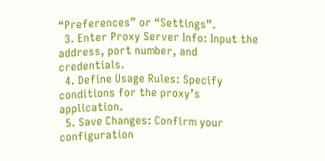“Preferences” or “Settings”.
  3. Enter Proxy Server Info: Input the address, port number, and credentials.
  4. Define Usage Rules: Specify conditions for the proxy’s application.
  5. Save Changes: Confirm your configuration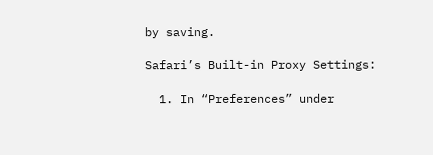by saving.

Safari’s Built-in Proxy Settings:

  1. In “Preferences” under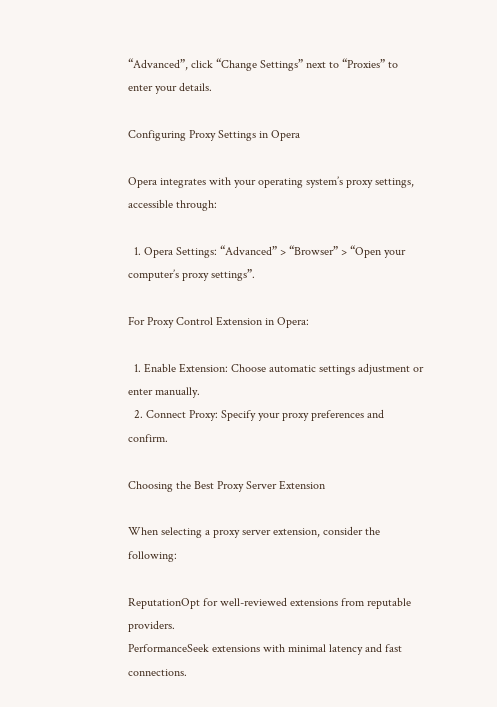“Advanced”, click “Change Settings” next to “Proxies” to enter your details.

Configuring Proxy Settings in Opera

Opera integrates with your operating system’s proxy settings, accessible through:

  1. Opera Settings: “Advanced” > “Browser” > “Open your computer’s proxy settings”.

For Proxy Control Extension in Opera:

  1. Enable Extension: Choose automatic settings adjustment or enter manually.
  2. Connect Proxy: Specify your proxy preferences and confirm.

Choosing the Best Proxy Server Extension

When selecting a proxy server extension, consider the following:

ReputationOpt for well-reviewed extensions from reputable providers.
PerformanceSeek extensions with minimal latency and fast connections.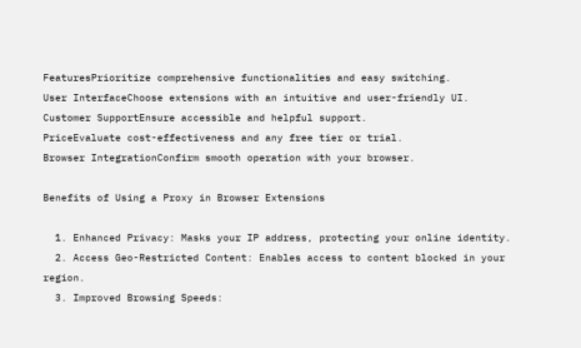FeaturesPrioritize comprehensive functionalities and easy switching.
User InterfaceChoose extensions with an intuitive and user-friendly UI.
Customer SupportEnsure accessible and helpful support.
PriceEvaluate cost-effectiveness and any free tier or trial.
Browser IntegrationConfirm smooth operation with your browser.

Benefits of Using a Proxy in Browser Extensions

  1. Enhanced Privacy: Masks your IP address, protecting your online identity.
  2. Access Geo-Restricted Content: Enables access to content blocked in your region.
  3. Improved Browsing Speeds: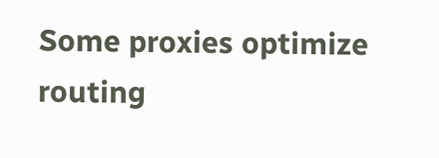Some proxies optimize routing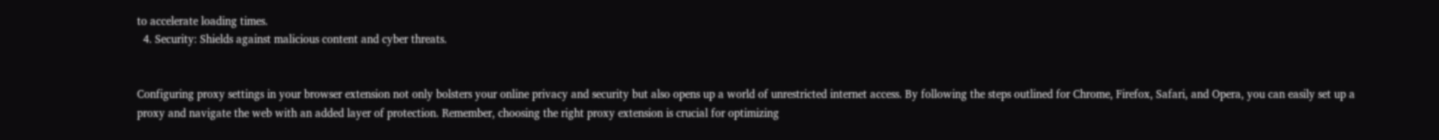to accelerate loading times.
  4. Security: Shields against malicious content and cyber threats.


Configuring proxy settings in your browser extension not only bolsters your online privacy and security but also opens up a world of unrestricted internet access. By following the steps outlined for Chrome, Firefox, Safari, and Opera, you can easily set up a proxy and navigate the web with an added layer of protection. Remember, choosing the right proxy extension is crucial for optimizing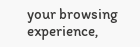your browsing experience,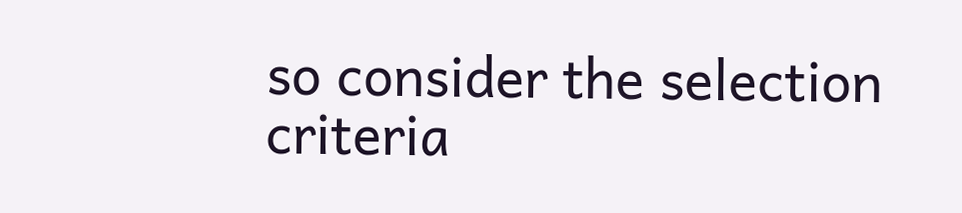so consider the selection criteria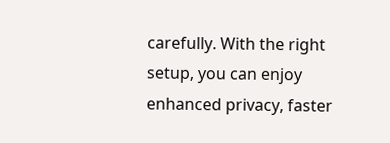carefully. With the right setup, you can enjoy enhanced privacy, faster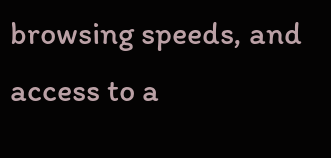browsing speeds, and access to a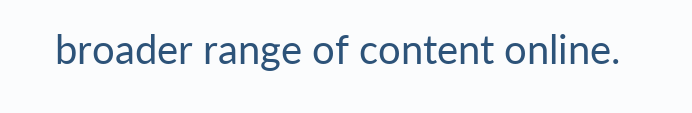broader range of content online.